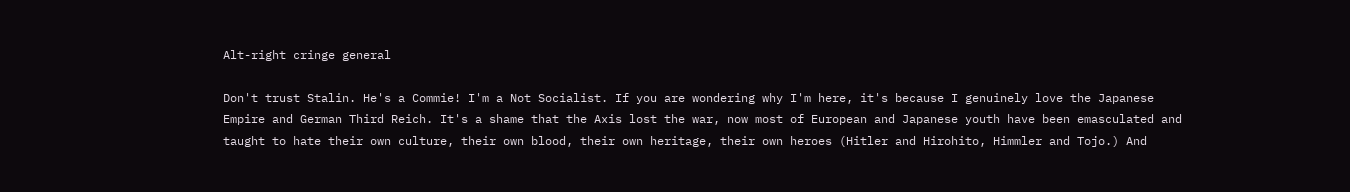Alt-right cringe general

Don't trust Stalin. He's a Commie! I'm a Not Socialist. If you are wondering why I'm here, it's because I genuinely love the Japanese Empire and German Third Reich. It's a shame that the Axis lost the war, now most of European and Japanese youth have been emasculated and taught to hate their own culture, their own blood, their own heritage, their own heroes (Hitler and Hirohito, Himmler and Tojo.) And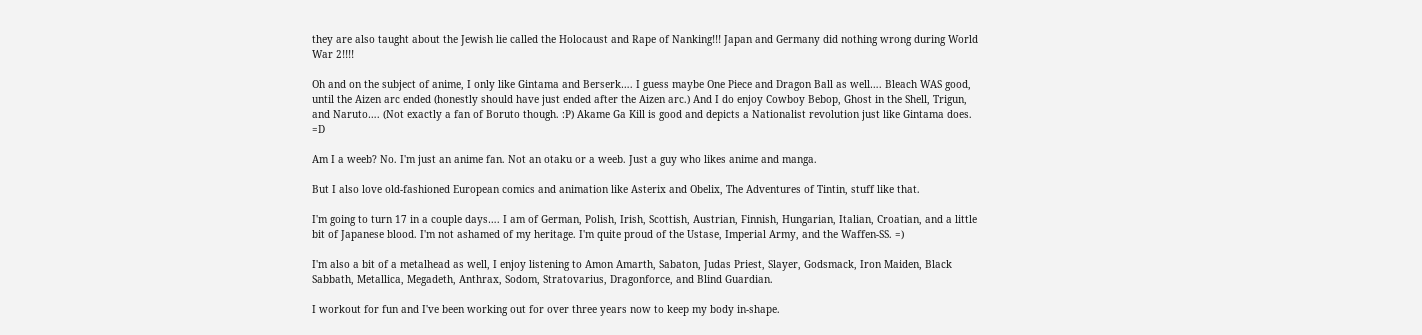they are also taught about the Jewish lie called the Holocaust and Rape of Nanking!!! Japan and Germany did nothing wrong during World War 2!!!!

Oh and on the subject of anime, I only like Gintama and Berserk…. I guess maybe One Piece and Dragon Ball as well…. Bleach WAS good, until the Aizen arc ended (honestly should have just ended after the Aizen arc.) And I do enjoy Cowboy Bebop, Ghost in the Shell, Trigun, and Naruto…. (Not exactly a fan of Boruto though. :P) Akame Ga Kill is good and depicts a Nationalist revolution just like Gintama does. =D

Am I a weeb? No. I'm just an anime fan. Not an otaku or a weeb. Just a guy who likes anime and manga.

But I also love old-fashioned European comics and animation like Asterix and Obelix, The Adventures of Tintin, stuff like that.

I'm going to turn 17 in a couple days…. I am of German, Polish, Irish, Scottish, Austrian, Finnish, Hungarian, Italian, Croatian, and a little bit of Japanese blood. I'm not ashamed of my heritage. I'm quite proud of the Ustase, Imperial Army, and the Waffen-SS. =)

I'm also a bit of a metalhead as well, I enjoy listening to Amon Amarth, Sabaton, Judas Priest, Slayer, Godsmack, Iron Maiden, Black Sabbath, Metallica, Megadeth, Anthrax, Sodom, Stratovarius, Dragonforce, and Blind Guardian.

I workout for fun and I've been working out for over three years now to keep my body in-shape.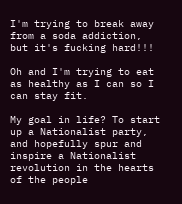I'm trying to break away from a soda addiction, but it's fucking hard!!!

Oh and I'm trying to eat as healthy as I can so I can stay fit.

My goal in life? To start up a Nationalist party, and hopefully spur and inspire a Nationalist revolution in the hearts of the people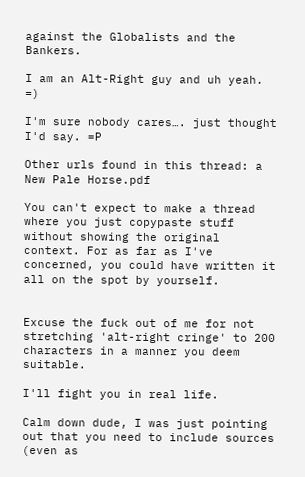against the Globalists and the Bankers.

I am an Alt-Right guy and uh yeah. =)

I'm sure nobody cares…. just thought I'd say. =P

Other urls found in this thread: a New Pale Horse.pdf

You can't expect to make a thread where you just copypaste stuff without showing the original context. For as far as I've concerned, you could have written it all on the spot by yourself.


Excuse the fuck out of me for not stretching 'alt-right cringe' to 200 characters in a manner you deem suitable.

I'll fight you in real life.

Calm down dude, I was just pointing out that you need to include sources (even as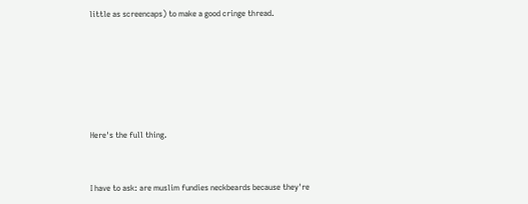little as screencaps) to make a good cringe thread.






Here's the full thing.


I have to ask: are muslim fundies neckbeards because they're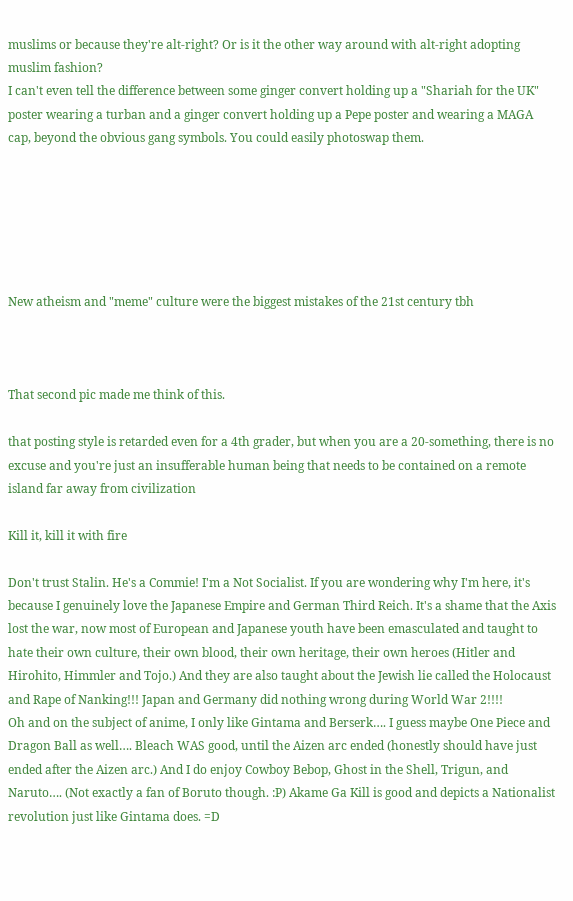muslims or because they're alt-right? Or is it the other way around with alt-right adopting muslim fashion?
I can't even tell the difference between some ginger convert holding up a "Shariah for the UK" poster wearing a turban and a ginger convert holding up a Pepe poster and wearing a MAGA cap, beyond the obvious gang symbols. You could easily photoswap them.






New atheism and "meme" culture were the biggest mistakes of the 21st century tbh



That second pic made me think of this.

that posting style is retarded even for a 4th grader, but when you are a 20-something, there is no excuse and you're just an insufferable human being that needs to be contained on a remote island far away from civilization

Kill it, kill it with fire

Don't trust Stalin. He's a Commie! I'm a Not Socialist. If you are wondering why I'm here, it's because I genuinely love the Japanese Empire and German Third Reich. It's a shame that the Axis lost the war, now most of European and Japanese youth have been emasculated and taught to hate their own culture, their own blood, their own heritage, their own heroes (Hitler and Hirohito, Himmler and Tojo.) And they are also taught about the Jewish lie called the Holocaust and Rape of Nanking!!! Japan and Germany did nothing wrong during World War 2!!!!
Oh and on the subject of anime, I only like Gintama and Berserk…. I guess maybe One Piece and Dragon Ball as well…. Bleach WAS good, until the Aizen arc ended (honestly should have just ended after the Aizen arc.) And I do enjoy Cowboy Bebop, Ghost in the Shell, Trigun, and Naruto…. (Not exactly a fan of Boruto though. :P) Akame Ga Kill is good and depicts a Nationalist revolution just like Gintama does. =D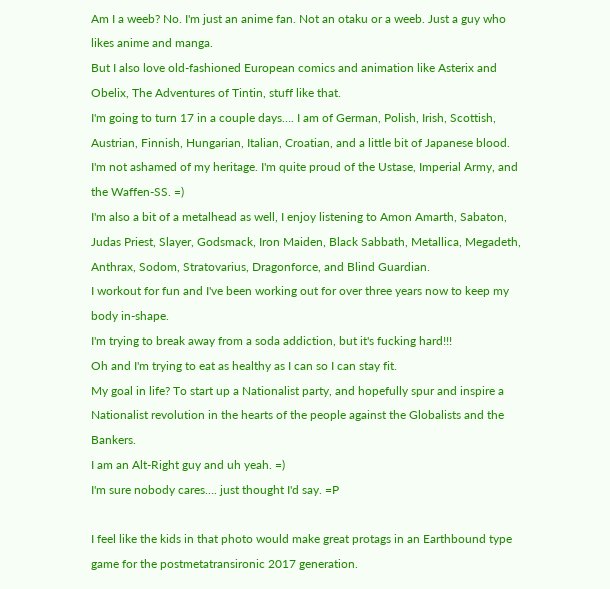Am I a weeb? No. I'm just an anime fan. Not an otaku or a weeb. Just a guy who likes anime and manga.
But I also love old-fashioned European comics and animation like Asterix and Obelix, The Adventures of Tintin, stuff like that.
I'm going to turn 17 in a couple days…. I am of German, Polish, Irish, Scottish, Austrian, Finnish, Hungarian, Italian, Croatian, and a little bit of Japanese blood. I'm not ashamed of my heritage. I'm quite proud of the Ustase, Imperial Army, and the Waffen-SS. =)
I'm also a bit of a metalhead as well, I enjoy listening to Amon Amarth, Sabaton, Judas Priest, Slayer, Godsmack, Iron Maiden, Black Sabbath, Metallica, Megadeth, Anthrax, Sodom, Stratovarius, Dragonforce, and Blind Guardian.
I workout for fun and I've been working out for over three years now to keep my body in-shape.
I'm trying to break away from a soda addiction, but it's fucking hard!!!
Oh and I'm trying to eat as healthy as I can so I can stay fit.
My goal in life? To start up a Nationalist party, and hopefully spur and inspire a Nationalist revolution in the hearts of the people against the Globalists and the Bankers.
I am an Alt-Right guy and uh yeah. =)
I'm sure nobody cares…. just thought I'd say. =P

I feel like the kids in that photo would make great protags in an Earthbound type game for the postmetatransironic 2017 generation.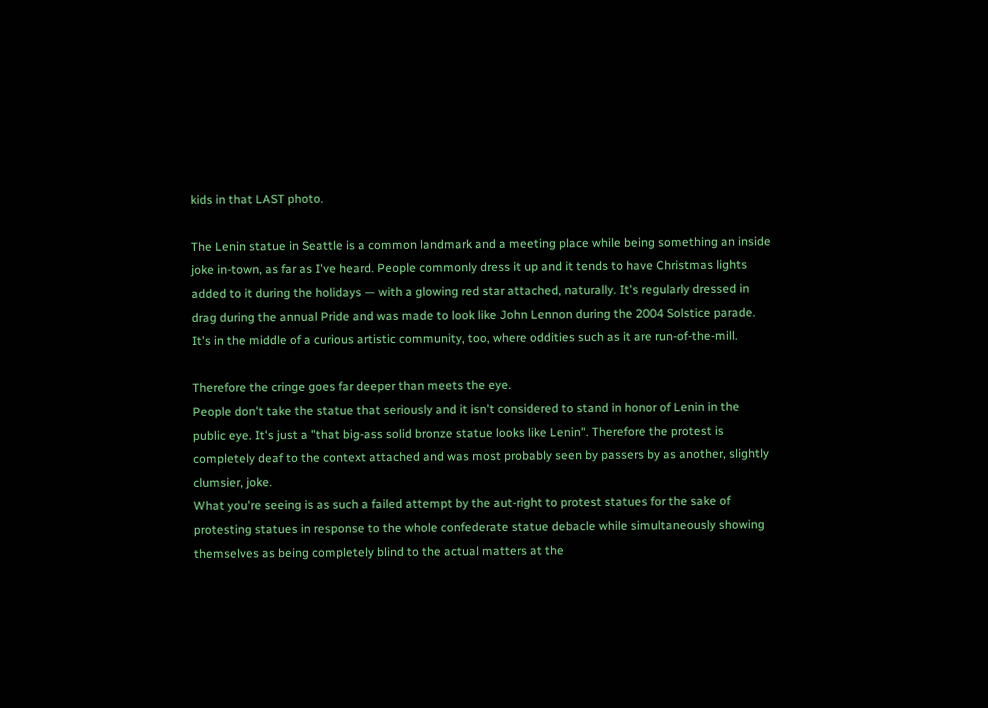kids in that LAST photo.

The Lenin statue in Seattle is a common landmark and a meeting place while being something an inside joke in-town, as far as I've heard. People commonly dress it up and it tends to have Christmas lights added to it during the holidays — with a glowing red star attached, naturally. It's regularly dressed in drag during the annual Pride and was made to look like John Lennon during the 2004 Solstice parade.
It's in the middle of a curious artistic community, too, where oddities such as it are run-of-the-mill.

Therefore the cringe goes far deeper than meets the eye.
People don't take the statue that seriously and it isn't considered to stand in honor of Lenin in the public eye. It's just a "that big-ass solid bronze statue looks like Lenin". Therefore the protest is completely deaf to the context attached and was most probably seen by passers by as another, slightly clumsier, joke.
What you're seeing is as such a failed attempt by the aut-right to protest statues for the sake of protesting statues in response to the whole confederate statue debacle while simultaneously showing themselves as being completely blind to the actual matters at the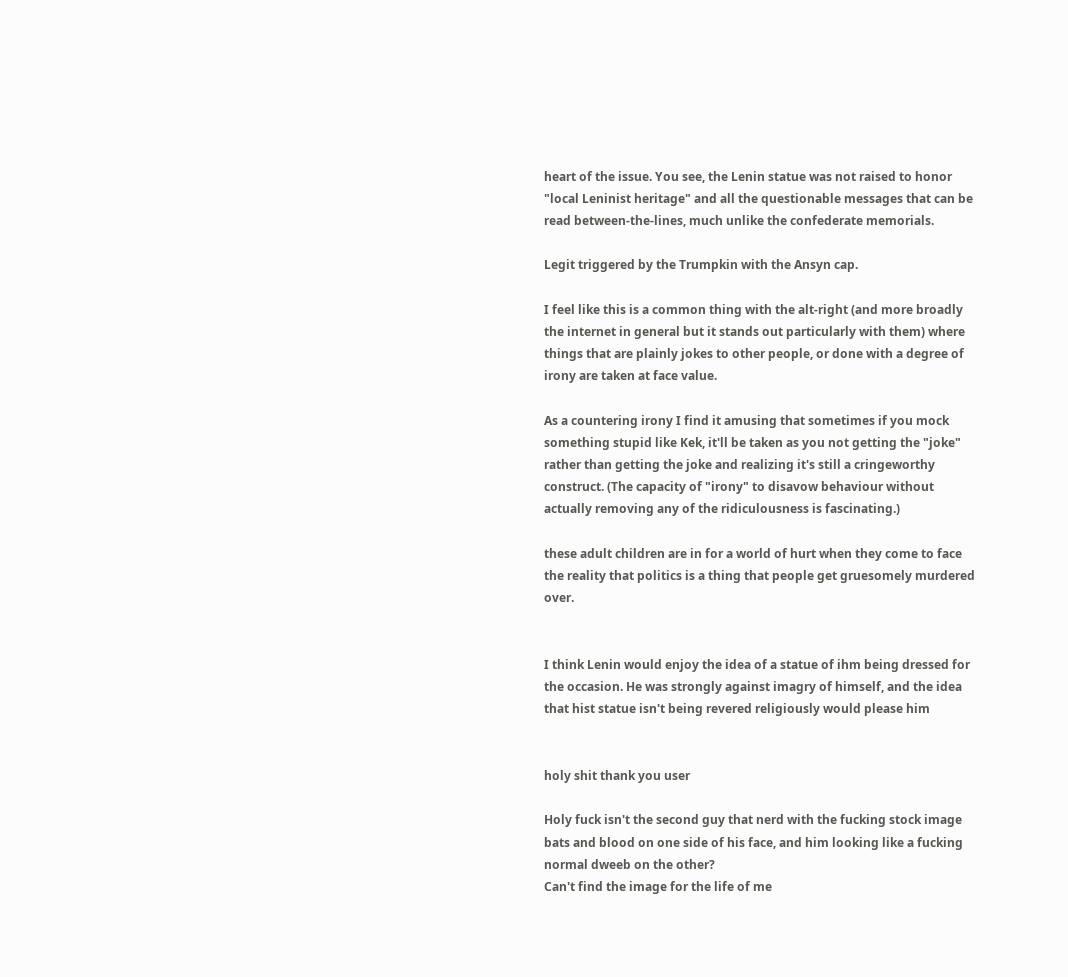heart of the issue. You see, the Lenin statue was not raised to honor "local Leninist heritage" and all the questionable messages that can be read between-the-lines, much unlike the confederate memorials.

Legit triggered by the Trumpkin with the Ansyn cap.

I feel like this is a common thing with the alt-right (and more broadly the internet in general but it stands out particularly with them) where things that are plainly jokes to other people, or done with a degree of irony are taken at face value.

As a countering irony I find it amusing that sometimes if you mock something stupid like Kek, it'll be taken as you not getting the "joke" rather than getting the joke and realizing it's still a cringeworthy construct. (The capacity of "irony" to disavow behaviour without actually removing any of the ridiculousness is fascinating.)

these adult children are in for a world of hurt when they come to face the reality that politics is a thing that people get gruesomely murdered over.


I think Lenin would enjoy the idea of a statue of ihm being dressed for the occasion. He was strongly against imagry of himself, and the idea that hist statue isn't being revered religiously would please him


holy shit thank you user

Holy fuck isn't the second guy that nerd with the fucking stock image bats and blood on one side of his face, and him looking like a fucking normal dweeb on the other?
Can't find the image for the life of me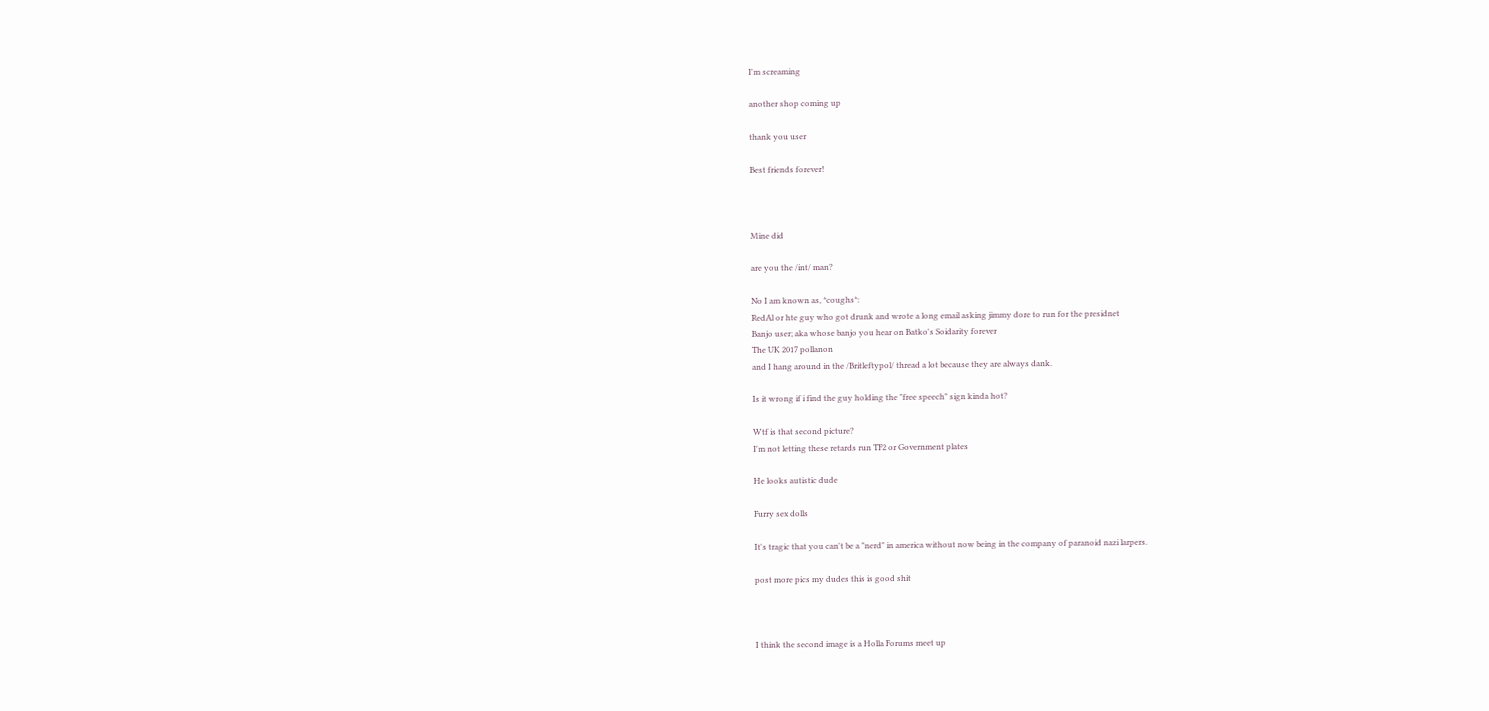I'm screaming

another shop coming up

thank you user

Best friends forever!



Mine did

are you the /int/ man?

No I am known as, *coughs*:
RedAl or hte guy who got drunk and wrote a long email asking jimmy dore to run for the presidnet
Banjo user; aka whose banjo you hear on Batko's Soidarity forever
The UK 2017 pollanon
and I hang around in the /Britleftypol/ thread a lot because they are always dank.

Is it wrong if i find the guy holding the "free speech" sign kinda hot?

Wtf is that second picture?
I'm not letting these retards run TF2 or Government plates

He looks autistic dude

Furry sex dolls

It's tragic that you can't be a "nerd" in america without now being in the company of paranoid nazi larpers.

post more pics my dudes this is good shit



I think the second image is a Holla Forums meet up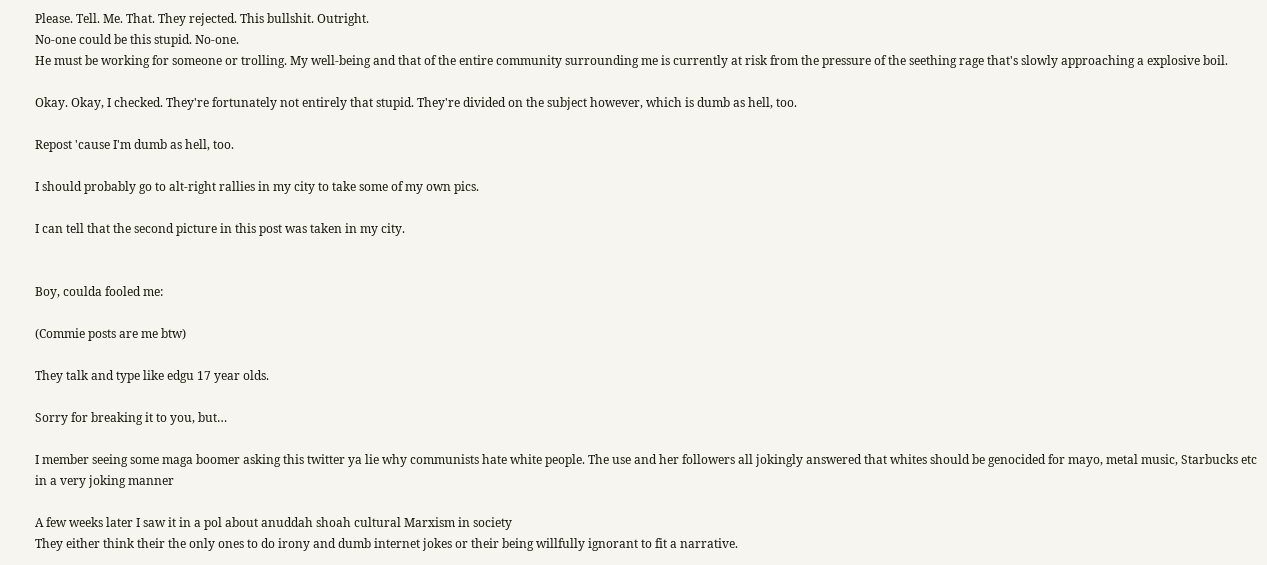Please. Tell. Me. That. They rejected. This bullshit. Outright.
No-one could be this stupid. No-one.
He must be working for someone or trolling. My well-being and that of the entire community surrounding me is currently at risk from the pressure of the seething rage that's slowly approaching a explosive boil.

Okay. Okay, I checked. They're fortunately not entirely that stupid. They're divided on the subject however, which is dumb as hell, too.

Repost 'cause I'm dumb as hell, too.

I should probably go to alt-right rallies in my city to take some of my own pics.

I can tell that the second picture in this post was taken in my city.


Boy, coulda fooled me:

(Commie posts are me btw)

They talk and type like edgu 17 year olds.

Sorry for breaking it to you, but…

I member seeing some maga boomer asking this twitter ya lie why communists hate white people. The use and her followers all jokingly answered that whites should be genocided for mayo, metal music, Starbucks etc in a very joking manner

A few weeks later I saw it in a pol about anuddah shoah cultural Marxism in society
They either think their the only ones to do irony and dumb internet jokes or their being willfully ignorant to fit a narrative.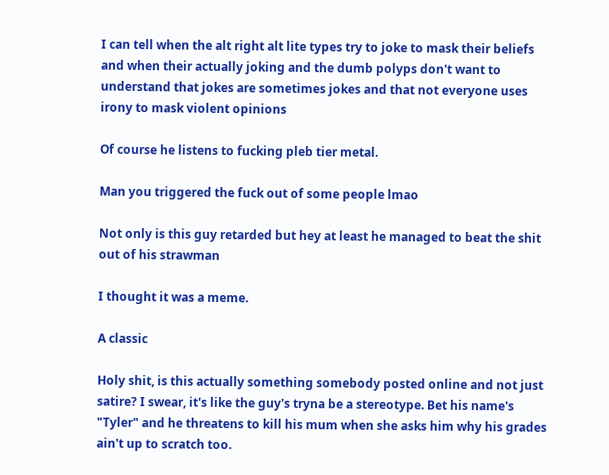I can tell when the alt right alt lite types try to joke to mask their beliefs and when their actually joking and the dumb polyps don't want to understand that jokes are sometimes jokes and that not everyone uses irony to mask violent opinions

Of course he listens to fucking pleb tier metal.

Man you triggered the fuck out of some people lmao

Not only is this guy retarded but hey at least he managed to beat the shit out of his strawman

I thought it was a meme.

A classic

Holy shit, is this actually something somebody posted online and not just satire? I swear, it's like the guy's tryna be a stereotype. Bet his name's "Tyler" and he threatens to kill his mum when she asks him why his grades ain't up to scratch too.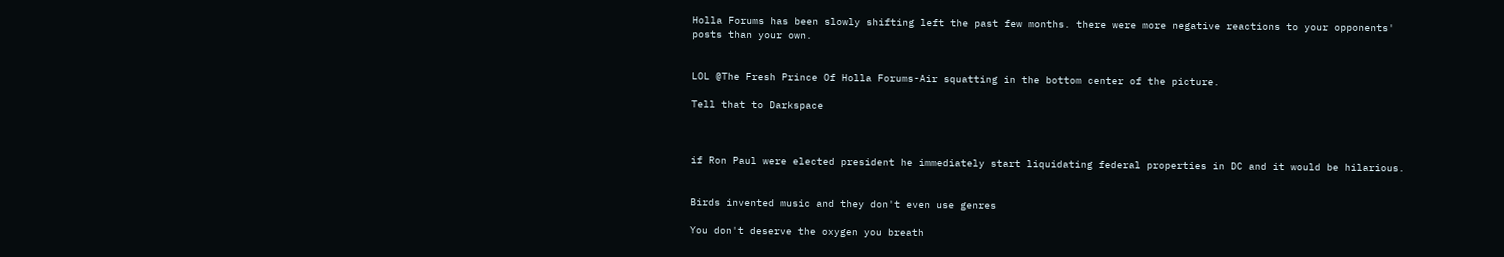Holla Forums has been slowly shifting left the past few months. there were more negative reactions to your opponents' posts than your own.


LOL @The Fresh Prince Of Holla Forums-Air squatting in the bottom center of the picture.

Tell that to Darkspace



if Ron Paul were elected president he immediately start liquidating federal properties in DC and it would be hilarious.


Birds invented music and they don't even use genres

You don't deserve the oxygen you breath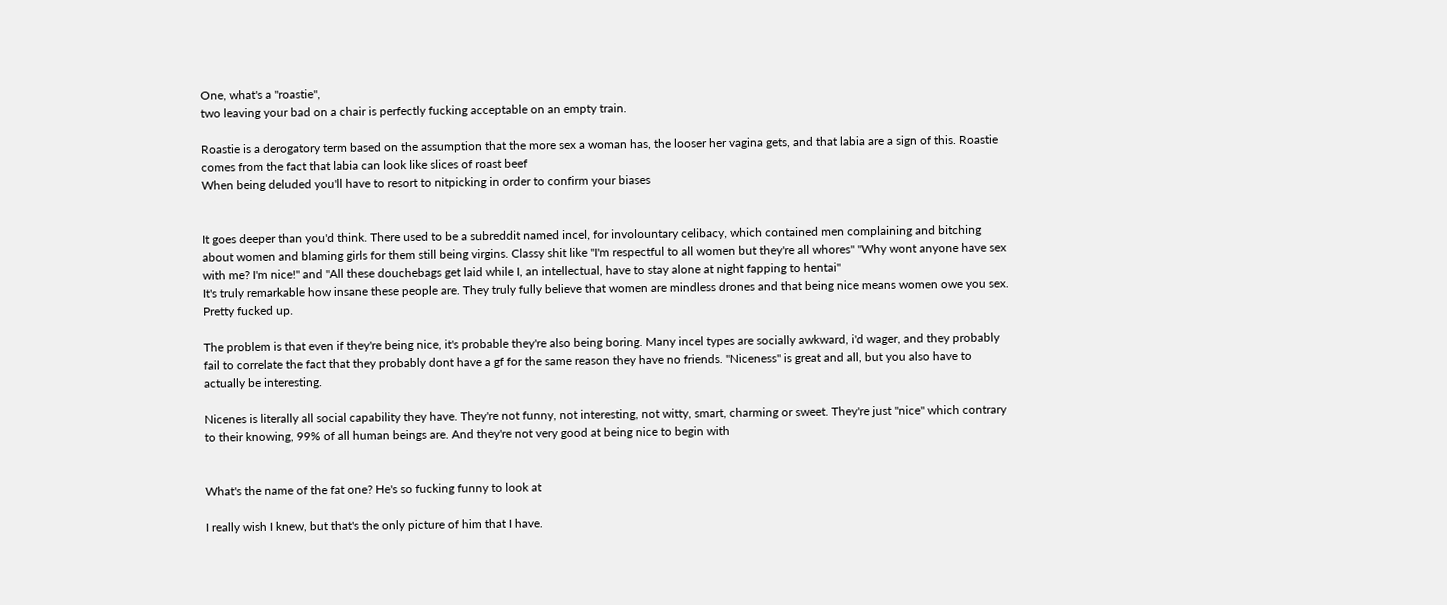One, what's a "roastie",
two leaving your bad on a chair is perfectly fucking acceptable on an empty train.

Roastie is a derogatory term based on the assumption that the more sex a woman has, the looser her vagina gets, and that labia are a sign of this. Roastie comes from the fact that labia can look like slices of roast beef
When being deluded you'll have to resort to nitpicking in order to confirm your biases


It goes deeper than you'd think. There used to be a subreddit named incel, for involountary celibacy, which contained men complaining and bitching about women and blaming girls for them still being virgins. Classy shit like "I'm respectful to all women but they're all whores" "Why wont anyone have sex with me? I'm nice!" and "All these douchebags get laid while I, an intellectual, have to stay alone at night fapping to hentai"
It's truly remarkable how insane these people are. They truly fully believe that women are mindless drones and that being nice means women owe you sex.
Pretty fucked up.

The problem is that even if they're being nice, it's probable they're also being boring. Many incel types are socially awkward, i'd wager, and they probably fail to correlate the fact that they probably dont have a gf for the same reason they have no friends. "Niceness" is great and all, but you also have to actually be interesting.

Nicenes is literally all social capability they have. They're not funny, not interesting, not witty, smart, charming or sweet. They're just "nice" which contrary to their knowing, 99% of all human beings are. And they're not very good at being nice to begin with


What's the name of the fat one? He's so fucking funny to look at

I really wish I knew, but that's the only picture of him that I have.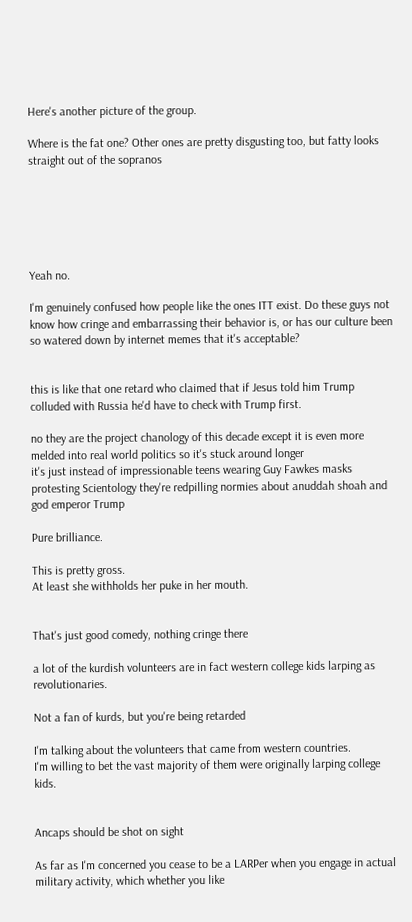Here's another picture of the group.

Where is the fat one? Other ones are pretty disgusting too, but fatty looks straight out of the sopranos






Yeah no.

I'm genuinely confused how people like the ones ITT exist. Do these guys not know how cringe and embarrassing their behavior is, or has our culture been so watered down by internet memes that it's acceptable?


this is like that one retard who claimed that if Jesus told him Trump colluded with Russia he'd have to check with Trump first.

no they are the project chanology of this decade except it is even more melded into real world politics so it's stuck around longer
it's just instead of impressionable teens wearing Guy Fawkes masks protesting Scientology they're redpilling normies about anuddah shoah and god emperor Trump

Pure brilliance.

This is pretty gross.
At least she withholds her puke in her mouth.


That's just good comedy, nothing cringe there

a lot of the kurdish volunteers are in fact western college kids larping as revolutionaries.

Not a fan of kurds, but you're being retarded

I'm talking about the volunteers that came from western countries.
I'm willing to bet the vast majority of them were originally larping college kids.


Ancaps should be shot on sight

As far as I'm concerned you cease to be a LARPer when you engage in actual military activity, which whether you like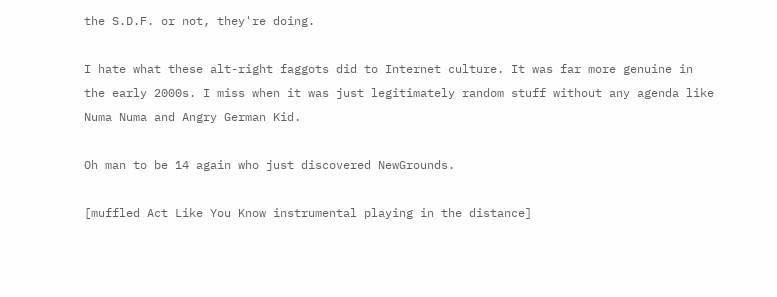the S.D.F. or not, they're doing.

I hate what these alt-right faggots did to Internet culture. It was far more genuine in the early 2000s. I miss when it was just legitimately random stuff without any agenda like Numa Numa and Angry German Kid.

Oh man to be 14 again who just discovered NewGrounds.

[muffled Act Like You Know instrumental playing in the distance]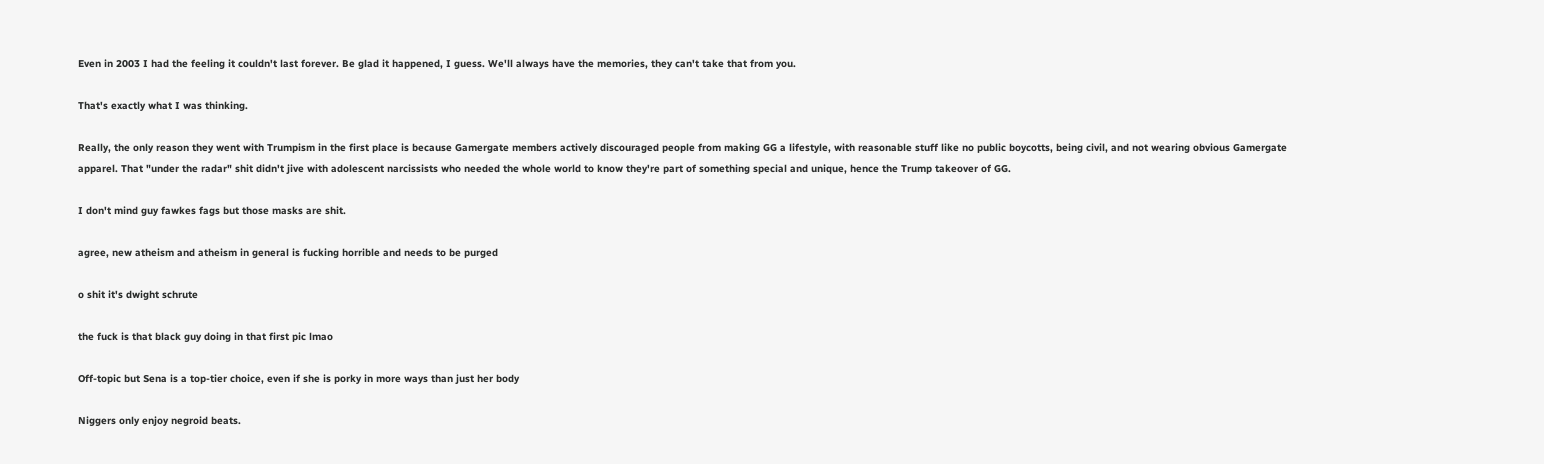Even in 2003 I had the feeling it couldn't last forever. Be glad it happened, I guess. We'll always have the memories, they can't take that from you.

That's exactly what I was thinking.

Really, the only reason they went with Trumpism in the first place is because Gamergate members actively discouraged people from making GG a lifestyle, with reasonable stuff like no public boycotts, being civil, and not wearing obvious Gamergate apparel. That "under the radar" shit didn't jive with adolescent narcissists who needed the whole world to know they're part of something special and unique, hence the Trump takeover of GG.

I don't mind guy fawkes fags but those masks are shit.

agree, new atheism and atheism in general is fucking horrible and needs to be purged

o shit it's dwight schrute

the fuck is that black guy doing in that first pic lmao

Off-topic but Sena is a top-tier choice, even if she is porky in more ways than just her body

Niggers only enjoy negroid beats.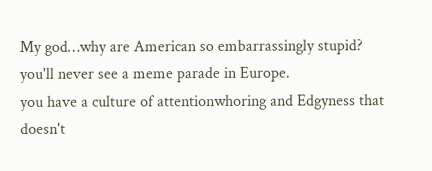My god…why are American so embarrassingly stupid?
you'll never see a meme parade in Europe.
you have a culture of attentionwhoring and Edgyness that doesn't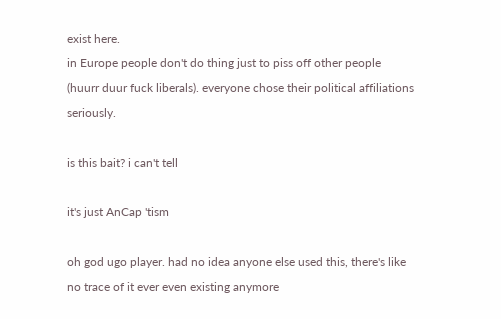exist here.
in Europe people don't do thing just to piss off other people (huurr duur fuck liberals). everyone chose their political affiliations seriously.

is this bait? i can't tell

it's just AnCap 'tism

oh god ugo player. had no idea anyone else used this, there's like no trace of it ever even existing anymore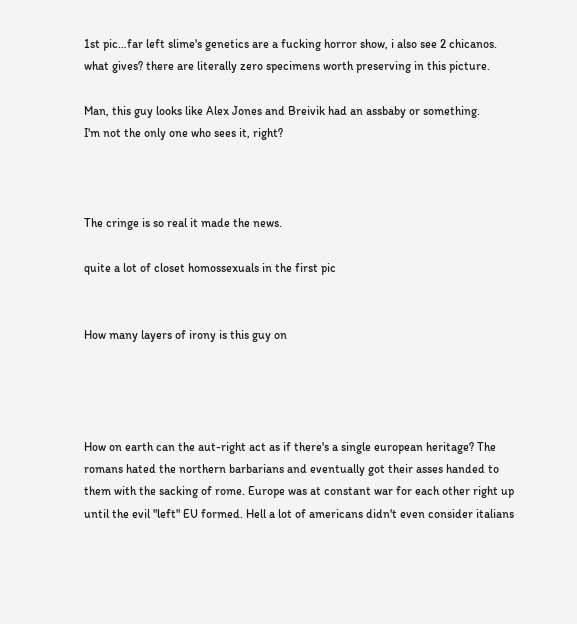1st pic…far left slime's genetics are a fucking horror show, i also see 2 chicanos. what gives? there are literally zero specimens worth preserving in this picture.

Man, this guy looks like Alex Jones and Breivik had an assbaby or something.
I'm not the only one who sees it, right?



The cringe is so real it made the news.

quite a lot of closet homossexuals in the first pic


How many layers of irony is this guy on




How on earth can the aut-right act as if there's a single european heritage? The romans hated the northern barbarians and eventually got their asses handed to them with the sacking of rome. Europe was at constant war for each other right up until the evil "left" EU formed. Hell a lot of americans didn't even consider italians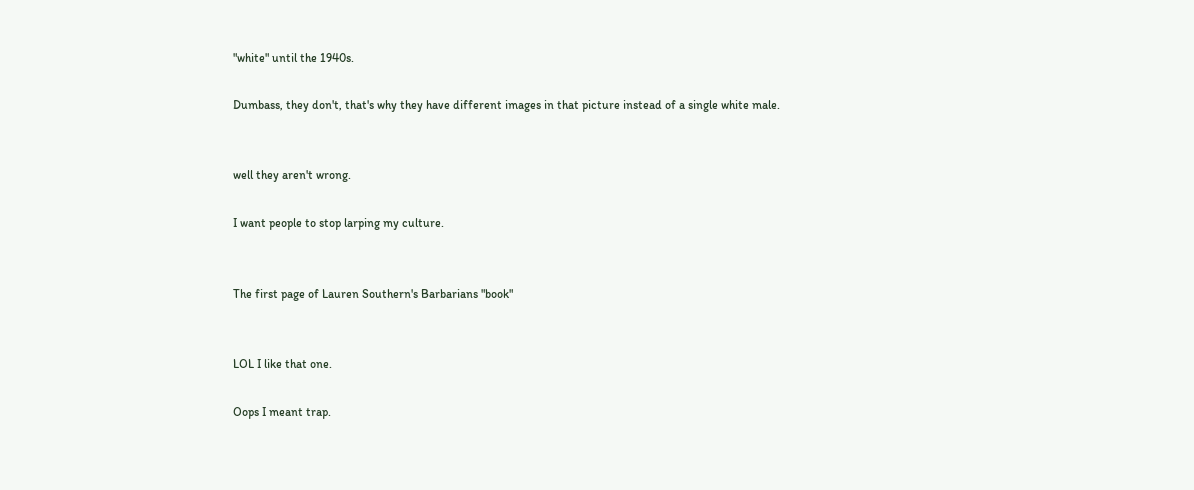"white" until the 1940s.

Dumbass, they don't, that's why they have different images in that picture instead of a single white male.


well they aren't wrong.

I want people to stop larping my culture.


The first page of Lauren Southern's Barbarians "book"


LOL I like that one.

Oops I meant trap.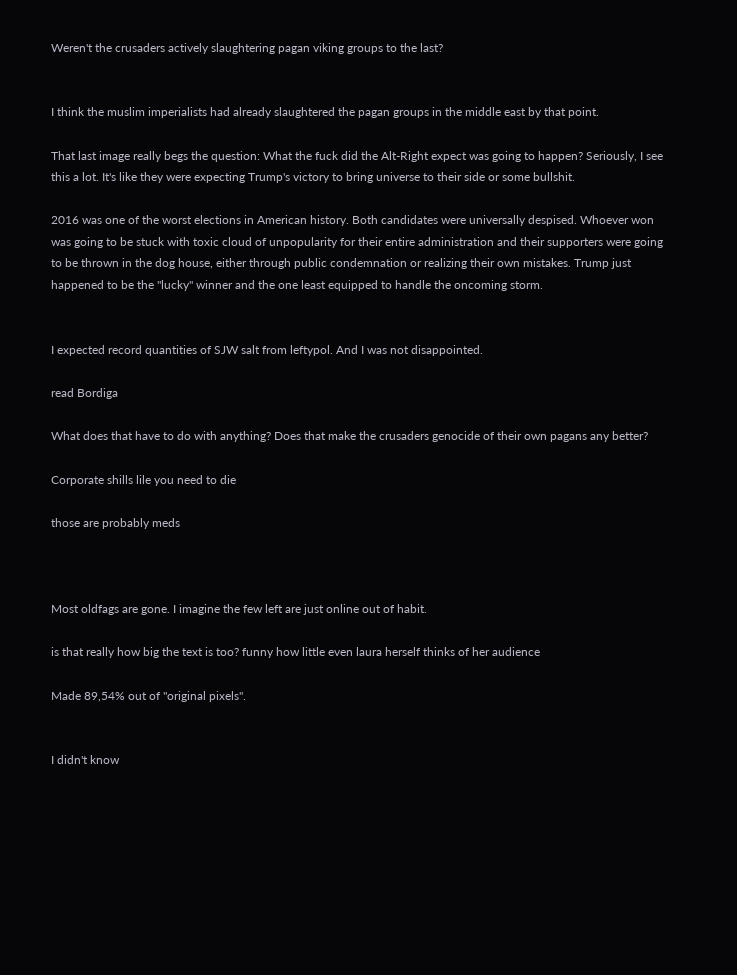Weren't the crusaders actively slaughtering pagan viking groups to the last?


I think the muslim imperialists had already slaughtered the pagan groups in the middle east by that point.

That last image really begs the question: What the fuck did the Alt-Right expect was going to happen? Seriously, I see this a lot. It's like they were expecting Trump's victory to bring universe to their side or some bullshit.

2016 was one of the worst elections in American history. Both candidates were universally despised. Whoever won was going to be stuck with toxic cloud of unpopularity for their entire administration and their supporters were going to be thrown in the dog house, either through public condemnation or realizing their own mistakes. Trump just happened to be the "lucky" winner and the one least equipped to handle the oncoming storm.


I expected record quantities of SJW salt from leftypol. And I was not disappointed.

read Bordiga

What does that have to do with anything? Does that make the crusaders genocide of their own pagans any better?

Corporate shills lile you need to die

those are probably meds



Most oldfags are gone. I imagine the few left are just online out of habit.

is that really how big the text is too? funny how little even laura herself thinks of her audience

Made 89,54% out of "original pixels".


I didn't know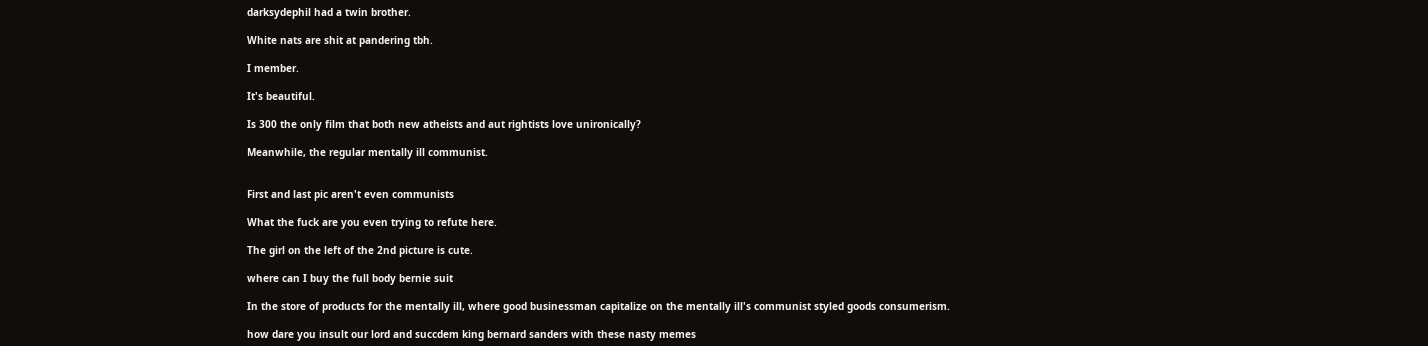darksydephil had a twin brother.

White nats are shit at pandering tbh.

I member.

It's beautiful.

Is 300 the only film that both new atheists and aut rightists love unironically?

Meanwhile, the regular mentally ill communist.


First and last pic aren't even communists

What the fuck are you even trying to refute here.

The girl on the left of the 2nd picture is cute.

where can I buy the full body bernie suit

In the store of products for the mentally ill, where good businessman capitalize on the mentally ill's communist styled goods consumerism.

how dare you insult our lord and succdem king bernard sanders with these nasty memes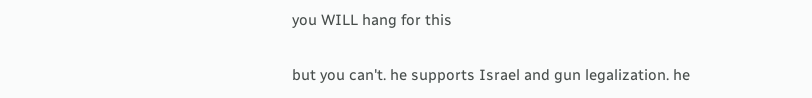you WILL hang for this


but you can't. he supports Israel and gun legalization. he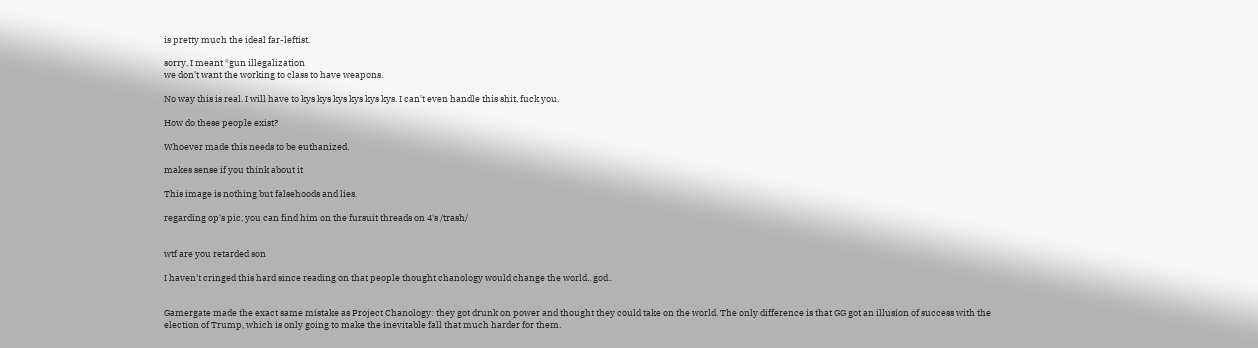is pretty much the ideal far-leftist.

sorry, I meant *gun illegalization
we don't want the working to class to have weapons.

No way this is real. I will have to kys kys kys kys kys kys. I can't even handle this shit, fuck you.

How do these people exist?

Whoever made this needs to be euthanized.

makes sense if you think about it

This image is nothing but falsehoods and lies.

regarding op's pic, you can find him on the fursuit threads on 4's /trash/


wtf are you retarded son

I haven't cringed this hard since reading on that people thought chanology would change the world.. god..


Gamergate made the exact same mistake as Project Chanology: they got drunk on power and thought they could take on the world. The only difference is that GG got an illusion of success with the election of Trump, which is only going to make the inevitable fall that much harder for them.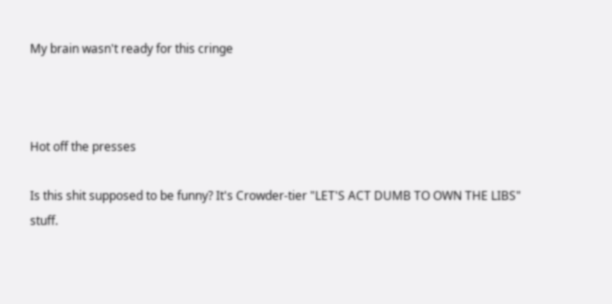My brain wasn't ready for this cringe



Hot off the presses

Is this shit supposed to be funny? It's Crowder-tier "LET'S ACT DUMB TO OWN THE LIBS" stuff.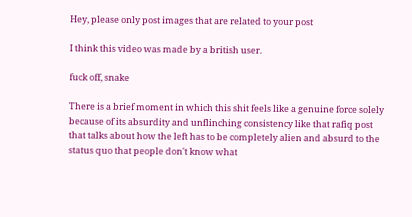Hey, please only post images that are related to your post

I think this video was made by a british user.

fuck off, snake

There is a brief moment in which this shit feels like a genuine force solely because of its absurdity and unflinching consistency like that rafiq post that talks about how the left has to be completely alien and absurd to the status quo that people don't know what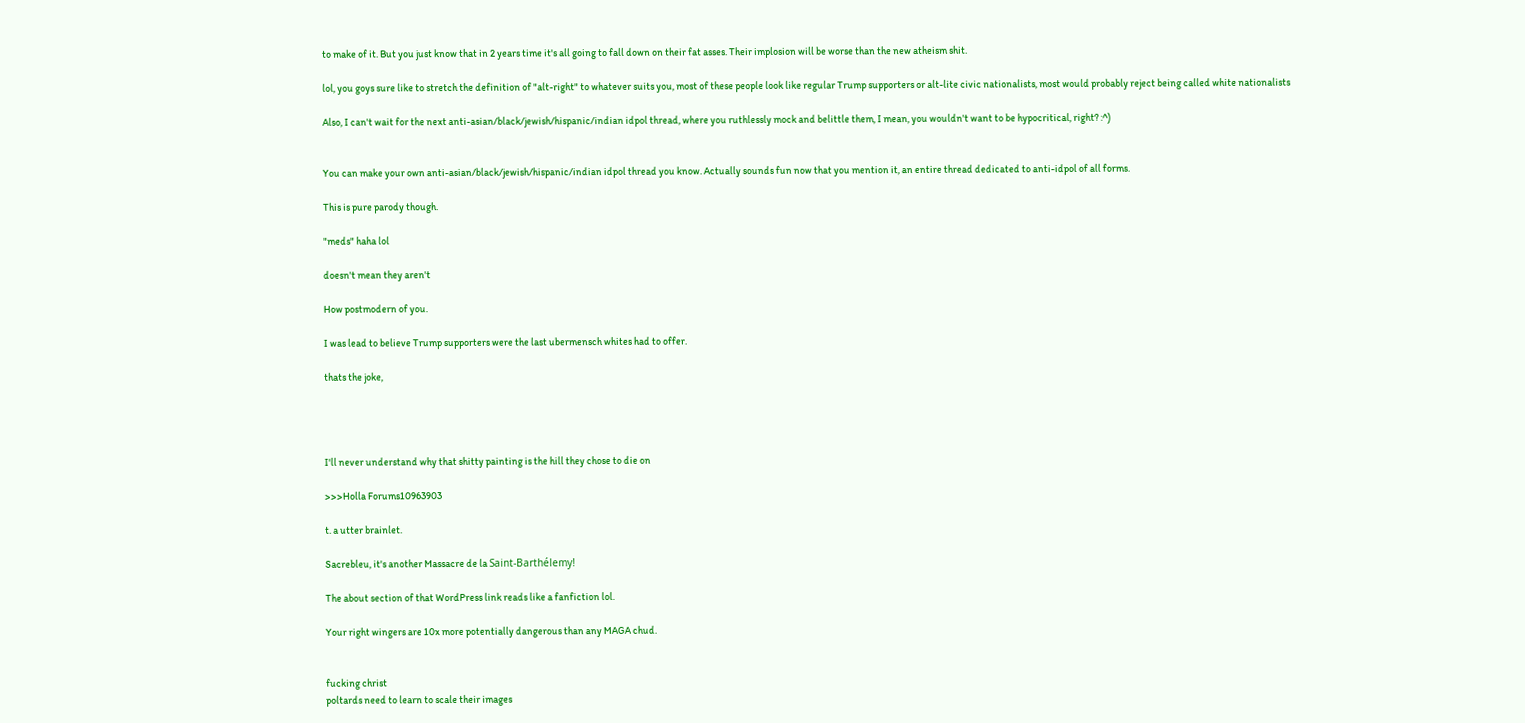to make of it. But you just know that in 2 years time it's all going to fall down on their fat asses. Their implosion will be worse than the new atheism shit.

lol, you goys sure like to stretch the definition of "alt-right" to whatever suits you, most of these people look like regular Trump supporters or alt-lite civic nationalists, most would probably reject being called white nationalists

Also, I can't wait for the next anti-asian/black/jewish/hispanic/indian idpol thread, where you ruthlessly mock and belittle them, I mean, you wouldn't want to be hypocritical, right? :^)


You can make your own anti-asian/black/jewish/hispanic/indian idpol thread you know. Actually sounds fun now that you mention it, an entire thread dedicated to anti-idpol of all forms.

This is pure parody though.

"meds" haha lol

doesn't mean they aren't

How postmodern of you.

I was lead to believe Trump supporters were the last ubermensch whites had to offer.

thats the joke,




I'll never understand why that shitty painting is the hill they chose to die on

>>>Holla Forums10963903

t. a utter brainlet.

Sacrebleu, it's another Massacre de la Saint-Barthélemy!

The about section of that WordPress link reads like a fanfiction lol.

Your right wingers are 10x more potentially dangerous than any MAGA chud.


fucking christ
poltards need to learn to scale their images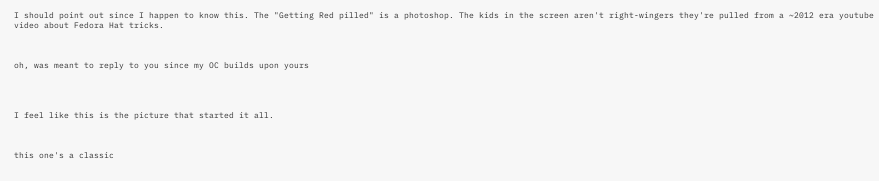I should point out since I happen to know this. The "Getting Red pilled" is a photoshop. The kids in the screen aren't right-wingers they're pulled from a ~2012 era youtube video about Fedora Hat tricks.



oh, was meant to reply to you since my OC builds upon yours




I feel like this is the picture that started it all.



this one's a classic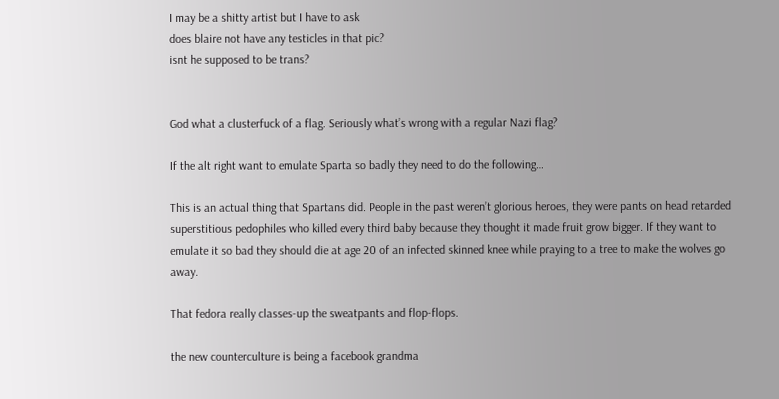I may be a shitty artist but I have to ask
does blaire not have any testicles in that pic?
isnt he supposed to be trans?


God what a clusterfuck of a flag. Seriously what’s wrong with a regular Nazi flag?

If the alt right want to emulate Sparta so badly they need to do the following…

This is an actual thing that Spartans did. People in the past weren’t glorious heroes, they were pants on head retarded superstitious pedophiles who killed every third baby because they thought it made fruit grow bigger. If they want to emulate it so bad they should die at age 20 of an infected skinned knee while praying to a tree to make the wolves go away.

That fedora really classes-up the sweatpants and flop-flops.

the new counterculture is being a facebook grandma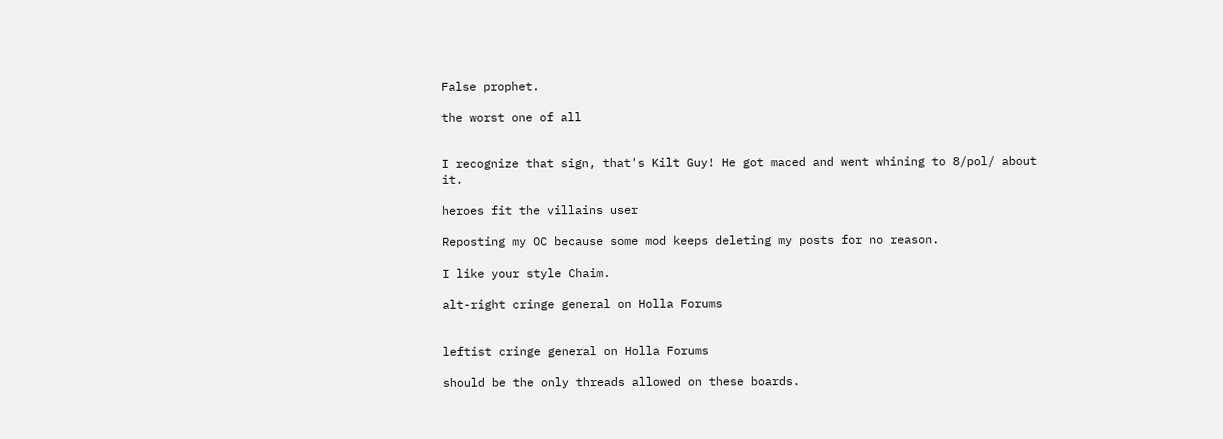False prophet.

the worst one of all


I recognize that sign, that's Kilt Guy! He got maced and went whining to 8/pol/ about it.

heroes fit the villains user

Reposting my OC because some mod keeps deleting my posts for no reason.

I like your style Chaim.

alt-right cringe general on Holla Forums


leftist cringe general on Holla Forums

should be the only threads allowed on these boards.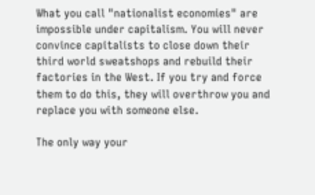What you call "nationalist economies" are impossible under capitalism. You will never convince capitalists to close down their third world sweatshops and rebuild their factories in the West. If you try and force them to do this, they will overthrow you and replace you with someone else.

The only way your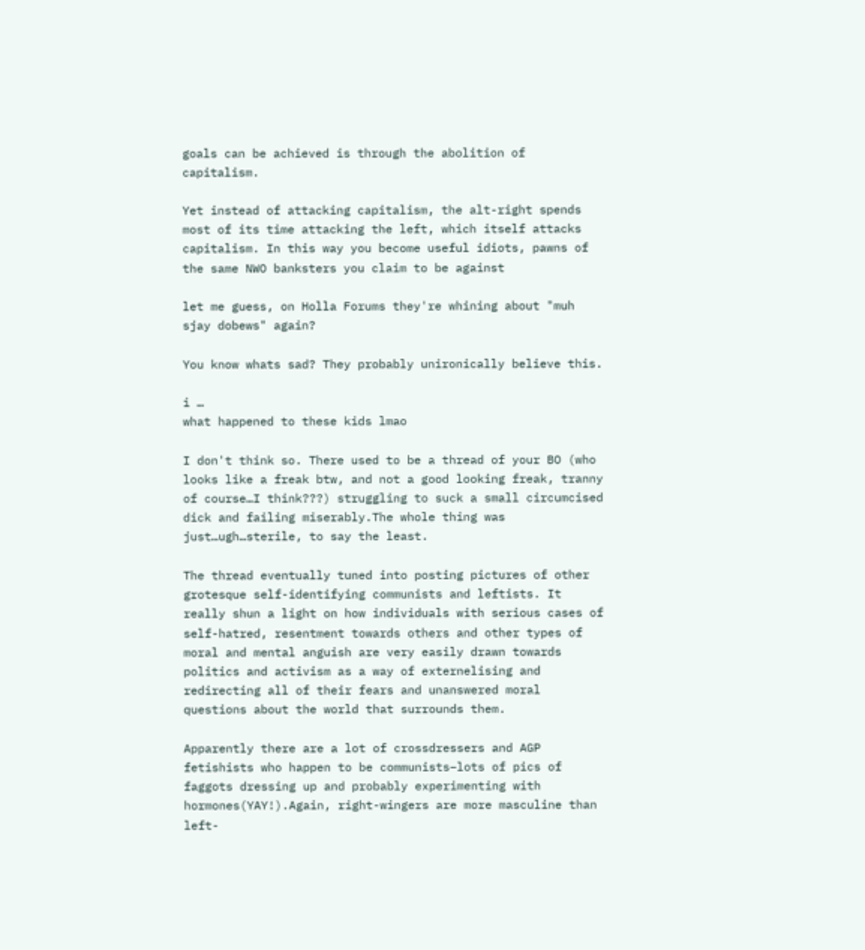goals can be achieved is through the abolition of capitalism.

Yet instead of attacking capitalism, the alt-right spends most of its time attacking the left, which itself attacks capitalism. In this way you become useful idiots, pawns of the same NWO banksters you claim to be against

let me guess, on Holla Forums they're whining about "muh sjay dobews" again?

You know whats sad? They probably unironically believe this.

i …
what happened to these kids lmao

I don't think so. There used to be a thread of your BO (who looks like a freak btw, and not a good looking freak, tranny of course…I think???) struggling to suck a small circumcised dick and failing miserably.The whole thing was just…ugh…sterile, to say the least.

The thread eventually tuned into posting pictures of other grotesque self-identifying communists and leftists. It really shun a light on how individuals with serious cases of self-hatred, resentment towards others and other types of moral and mental anguish are very easily drawn towards politics and activism as a way of externelising and redirecting all of their fears and unanswered moral questions about the world that surrounds them.

Apparently there are a lot of crossdressers and AGP fetishists who happen to be communists–lots of pics of faggots dressing up and probably experimenting with hormones(YAY!).Again, right-wingers are more masculine than left-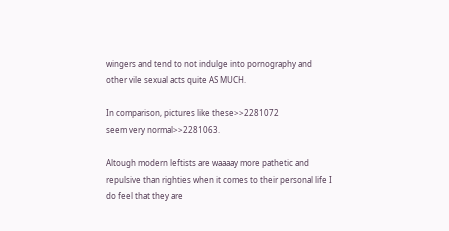wingers and tend to not indulge into pornography and other vile sexual acts quite AS MUCH.

In comparison, pictures like these>>2281072
seem very normal>>2281063.

Altough modern leftists are waaaay more pathetic and repulsive than righties when it comes to their personal life I do feel that they are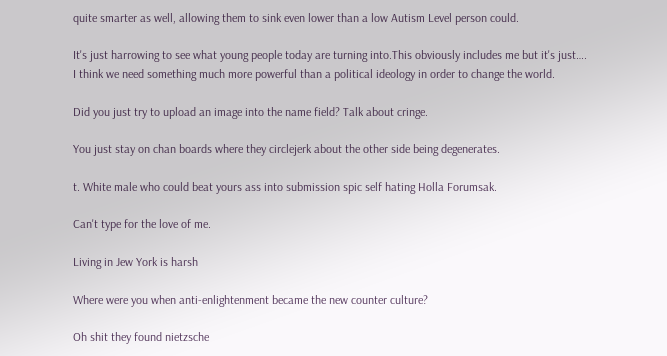quite smarter as well, allowing them to sink even lower than a low Autism Level person could.

It's just harrowing to see what young people today are turning into.This obviously includes me but it's just….
I think we need something much more powerful than a political ideology in order to change the world.

Did you just try to upload an image into the name field? Talk about cringe.

You just stay on chan boards where they circlejerk about the other side being degenerates.

t. White male who could beat yours ass into submission spic self hating Holla Forumsak.

Can't type for the love of me.

Living in Jew York is harsh

Where were you when anti-enlightenment became the new counter culture?

Oh shit they found nietzsche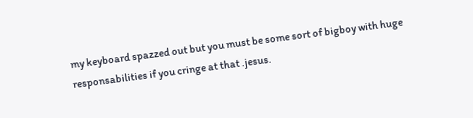my keyboard spazzed out but you must be some sort of bigboy with huge responsabilities if you cringe at that .jesus.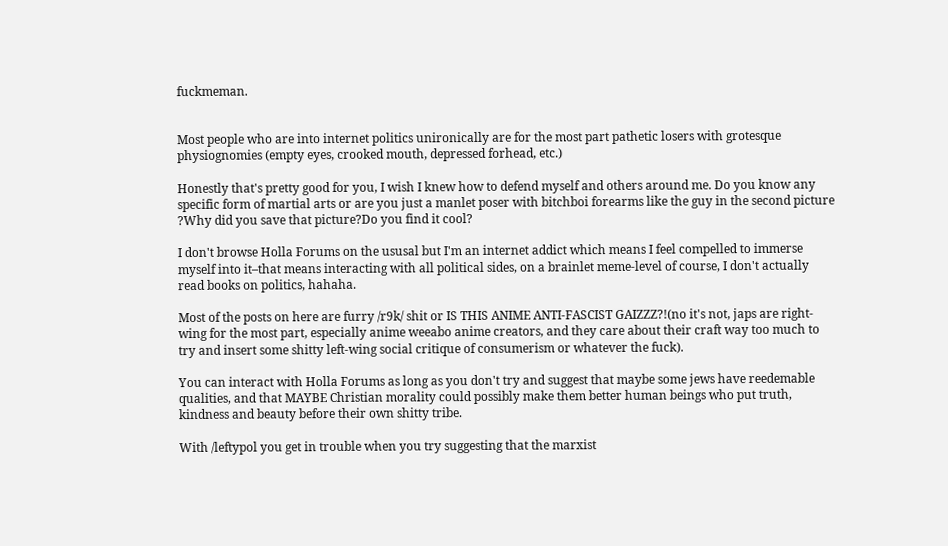fuckmeman.


Most people who are into internet politics unironically are for the most part pathetic losers with grotesque physiognomies (empty eyes, crooked mouth, depressed forhead, etc.)

Honestly that's pretty good for you, I wish I knew how to defend myself and others around me. Do you know any specific form of martial arts or are you just a manlet poser with bitchboi forearms like the guy in the second picture ?Why did you save that picture?Do you find it cool?

I don't browse Holla Forums on the ususal but I'm an internet addict which means I feel compelled to immerse myself into it–that means interacting with all political sides, on a brainlet meme-level of course, I don't actually read books on politics, hahaha.

Most of the posts on here are furry /r9k/ shit or IS THIS ANIME ANTI-FASCIST GAIZZZ?!(no it's not, japs are right-wing for the most part, especially anime weeabo anime creators, and they care about their craft way too much to try and insert some shitty left-wing social critique of consumerism or whatever the fuck).

You can interact with Holla Forums as long as you don't try and suggest that maybe some jews have reedemable qualities, and that MAYBE Christian morality could possibly make them better human beings who put truth, kindness and beauty before their own shitty tribe.

With /leftypol you get in trouble when you try suggesting that the marxist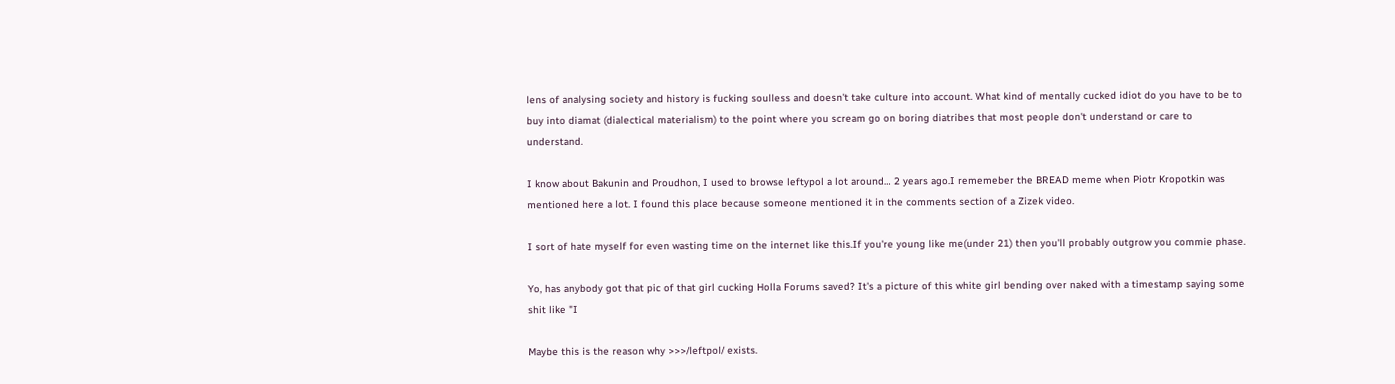lens of analysing society and history is fucking soulless and doesn't take culture into account. What kind of mentally cucked idiot do you have to be to buy into diamat (dialectical materialism) to the point where you scream go on boring diatribes that most people don't understand or care to understand.

I know about Bakunin and Proudhon, I used to browse leftypol a lot around… 2 years ago.I rememeber the BREAD meme when Piotr Kropotkin was mentioned here a lot. I found this place because someone mentioned it in the comments section of a Zizek video.

I sort of hate myself for even wasting time on the internet like this.If you're young like me(under 21) then you'll probably outgrow you commie phase.

Yo, has anybody got that pic of that girl cucking Holla Forums saved? It's a picture of this white girl bending over naked with a timestamp saying some shit like "I

Maybe this is the reason why >>>/leftpol/ exists.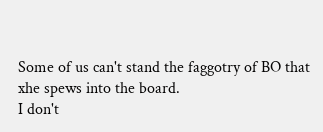Some of us can't stand the faggotry of BO that xhe spews into the board.
I don't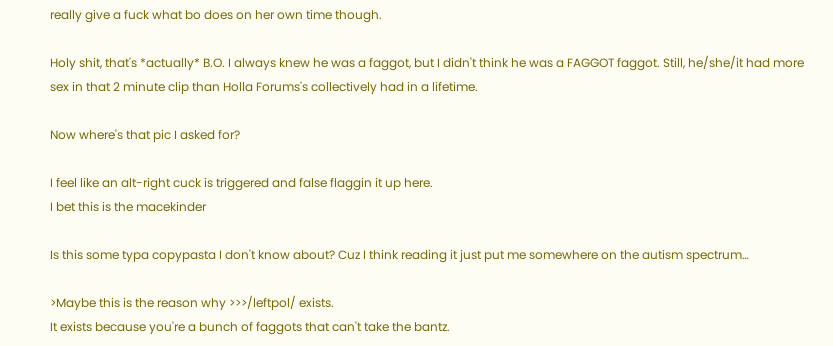really give a fuck what bo does on her own time though.

Holy shit, that's *actually* B.O. I always knew he was a faggot, but I didn't think he was a FAGGOT faggot. Still, he/she/it had more sex in that 2 minute clip than Holla Forums's collectively had in a lifetime.

Now where's that pic I asked for?

I feel like an alt-right cuck is triggered and false flaggin it up here.
I bet this is the macekinder

Is this some typa copypasta I don't know about? Cuz I think reading it just put me somewhere on the autism spectrum…

>Maybe this is the reason why >>>/leftpol/ exists.
It exists because you're a bunch of faggots that can't take the bantz.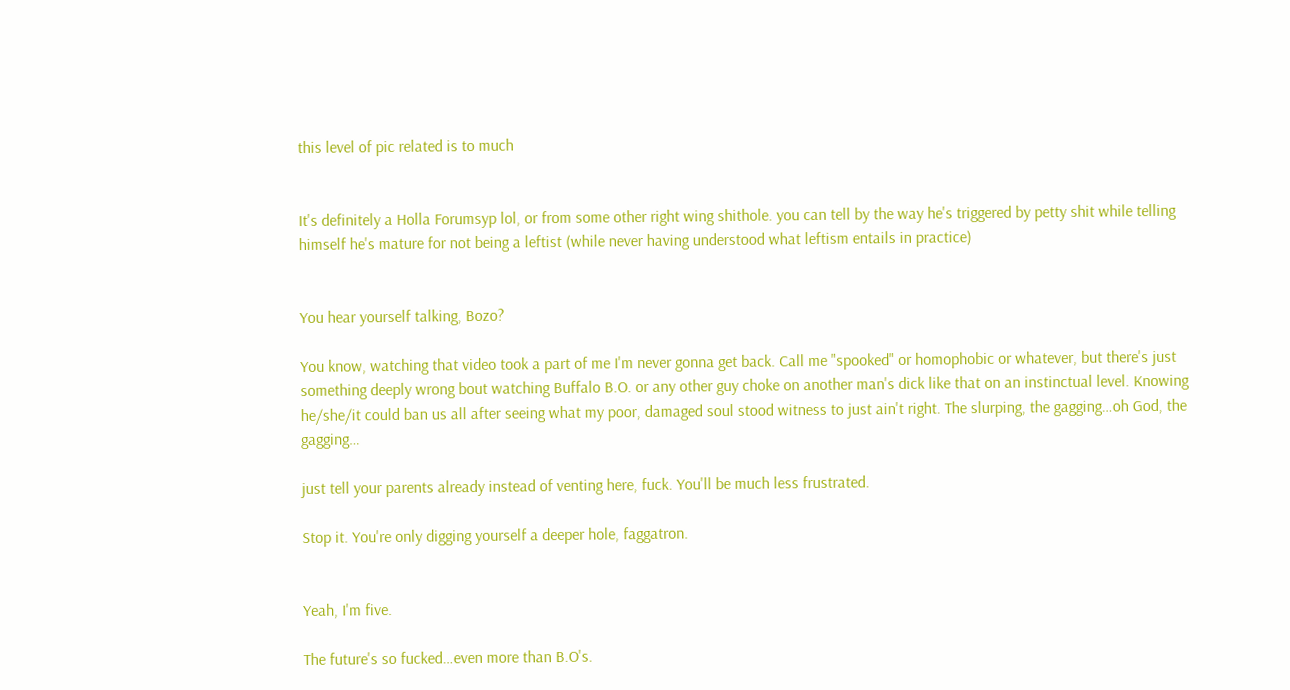this level of pic related is to much


It's definitely a Holla Forumsyp lol, or from some other right wing shithole. you can tell by the way he's triggered by petty shit while telling himself he's mature for not being a leftist (while never having understood what leftism entails in practice)


You hear yourself talking, Bozo?

You know, watching that video took a part of me I'm never gonna get back. Call me "spooked" or homophobic or whatever, but there's just something deeply wrong bout watching Buffalo B.O. or any other guy choke on another man's dick like that on an instinctual level. Knowing he/she/it could ban us all after seeing what my poor, damaged soul stood witness to just ain't right. The slurping, the gagging…oh God, the gagging…

just tell your parents already instead of venting here, fuck. You'll be much less frustrated.

Stop it. You're only digging yourself a deeper hole, faggatron.


Yeah, I'm five.

The future's so fucked…even more than B.O's.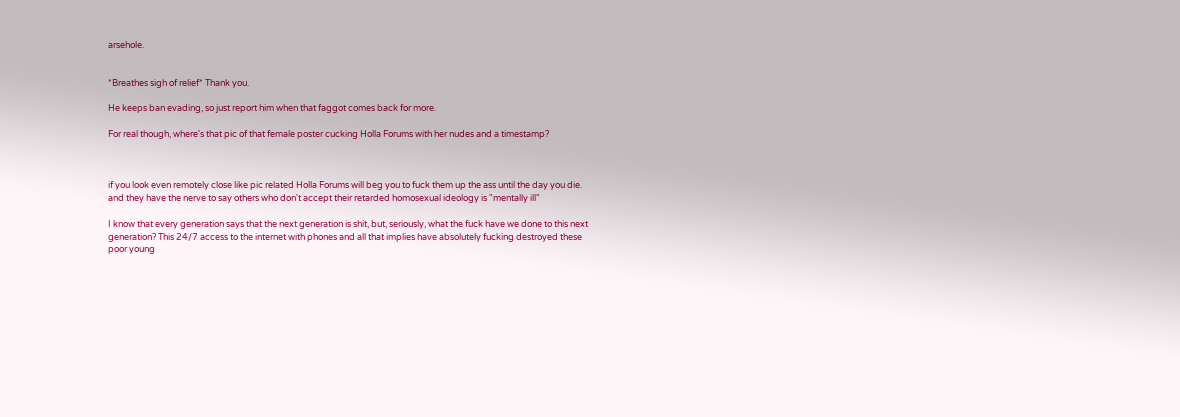arsehole.


*Breathes sigh of relief* Thank you.

He keeps ban evading, so just report him when that faggot comes back for more.

For real though, where's that pic of that female poster cucking Holla Forums with her nudes and a timestamp?



if you look even remotely close like pic related Holla Forums will beg you to fuck them up the ass until the day you die. and they have the nerve to say others who don't accept their retarded homosexual ideology is "mentally ill"

I know that every generation says that the next generation is shit, but, seriously, what the fuck have we done to this next generation? This 24/7 access to the internet with phones and all that implies have absolutely fucking destroyed these poor young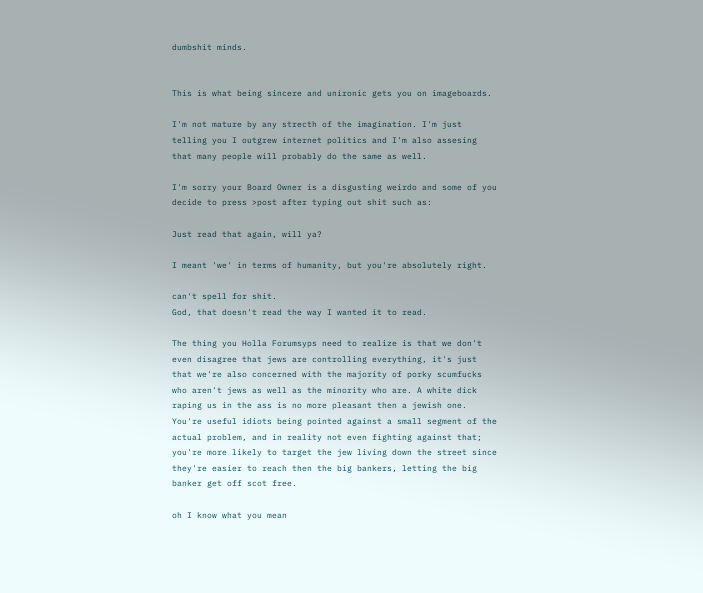dumbshit minds.


This is what being sincere and unironic gets you on imageboards.

I'm not mature by any strecth of the imagination. I'm just telling you I outgrew internet politics and I'm also assesing that many people will probably do the same as well.

I'm sorry your Board Owner is a disgusting weirdo and some of you decide to press >post after typing out shit such as:

Just read that again, will ya?

I meant 'we' in terms of humanity, but you're absolutely right.

can't spell for shit.
God, that doesn't read the way I wanted it to read.

The thing you Holla Forumsyps need to realize is that we don't even disagree that jews are controlling everything, it's just that we're also concerned with the majority of porky scumfucks who aren't jews as well as the minority who are. A white dick raping us in the ass is no more pleasant then a jewish one. You're useful idiots being pointed against a small segment of the actual problem, and in reality not even fighting against that; you're more likely to target the jew living down the street since they're easier to reach then the big bankers, letting the big banker get off scot free.

oh I know what you mean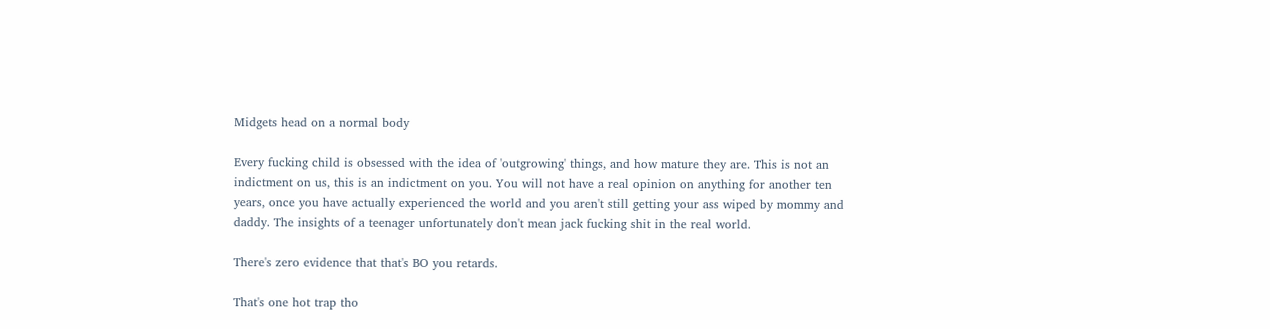Midgets head on a normal body

Every fucking child is obsessed with the idea of 'outgrowing' things, and how mature they are. This is not an indictment on us, this is an indictment on you. You will not have a real opinion on anything for another ten years, once you have actually experienced the world and you aren't still getting your ass wiped by mommy and daddy. The insights of a teenager unfortunately don't mean jack fucking shit in the real world.

There's zero evidence that that's BO you retards.

That's one hot trap tho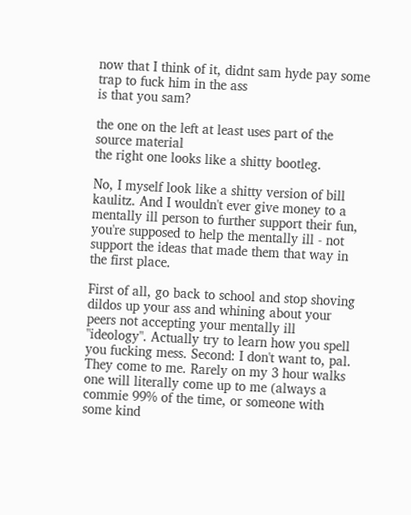now that I think of it, didnt sam hyde pay some trap to fuck him in the ass
is that you sam?

the one on the left at least uses part of the source material
the right one looks like a shitty bootleg.

No, I myself look like a shitty version of bill kaulitz. And I wouldn't ever give money to a mentally ill person to further support their fun, you're supposed to help the mentally ill - not support the ideas that made them that way in the first place.

First of all, go back to school and stop shoving dildos up your ass and whining about your peers not accepting your mentally ill "ideology". Actually try to learn how you spell you fucking mess. Second: I don't want to, pal. They come to me. Rarely on my 3 hour walks one will literally come up to me (always a commie 99% of the time, or someone with some kind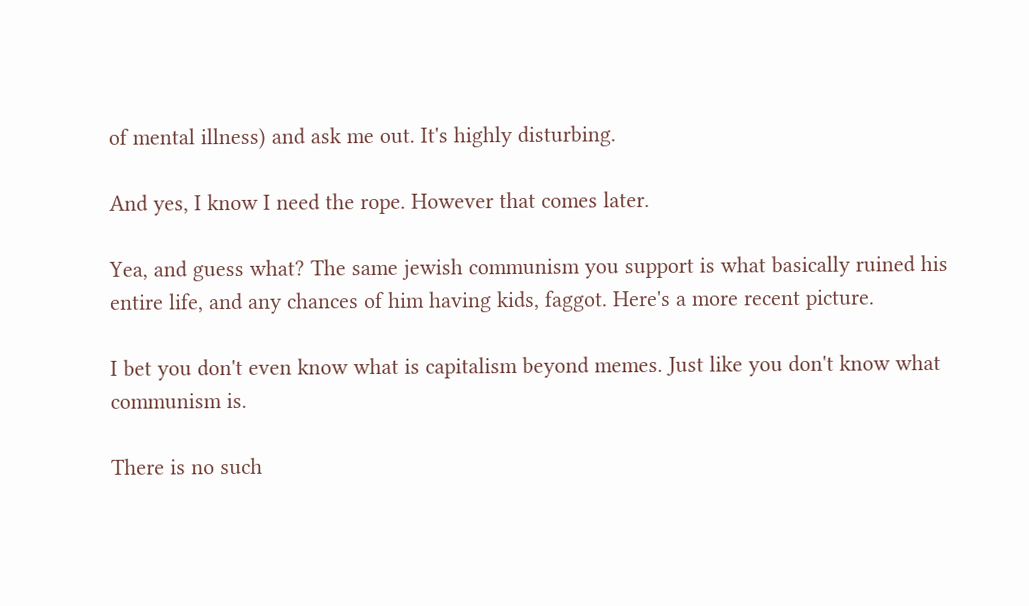of mental illness) and ask me out. It's highly disturbing.

And yes, I know I need the rope. However that comes later.

Yea, and guess what? The same jewish communism you support is what basically ruined his entire life, and any chances of him having kids, faggot. Here's a more recent picture.

I bet you don't even know what is capitalism beyond memes. Just like you don't know what communism is.

There is no such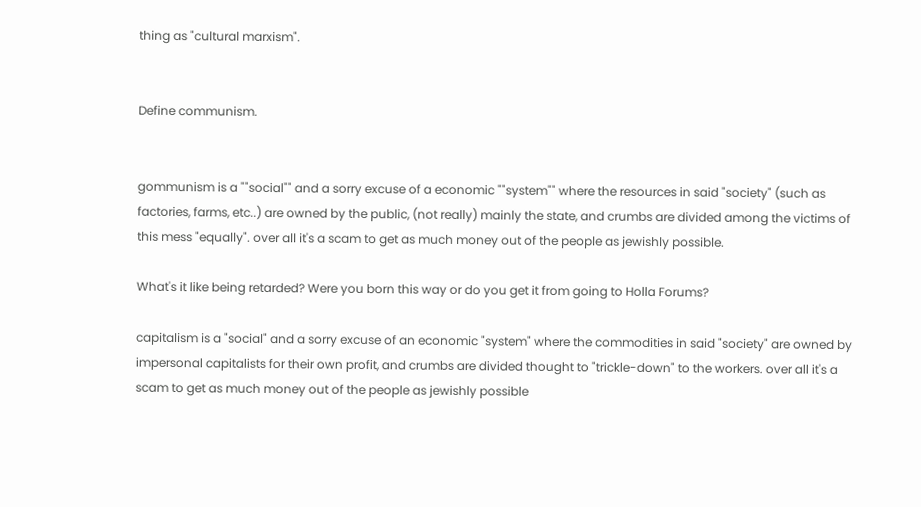thing as "cultural marxism".


Define communism.


gommunism is a ""social"" and a sorry excuse of a economic ""system"" where the resources in said "society" (such as factories, farms, etc..) are owned by the public, (not really) mainly the state, and crumbs are divided among the victims of this mess "equally". over all it's a scam to get as much money out of the people as jewishly possible.

What's it like being retarded? Were you born this way or do you get it from going to Holla Forums?

capitalism is a "social" and a sorry excuse of an economic "system" where the commodities in said "society" are owned by impersonal capitalists for their own profit, and crumbs are divided thought to "trickle-down" to the workers. over all it's a scam to get as much money out of the people as jewishly possible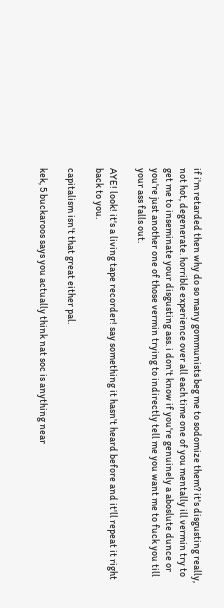if i'm retarded then why do so many gommunists beg me to sodomize them? it's disgusting really, not hot, degenerate. horrible experience over all each time one of you mentally ill vermin try to get me to inseminate your disgusting ass. i don't know if you're genuinely a aboslute dunce or you're just another one of those vermin trying to indirectly tell me you want me to fuck you till your ass falls out.

AYE! look! it's a living tape recorder! say something it hasn't heard before and it'll repeat it right back to you.

capitalism isn't that great either pal.

kek, 5 buckaroos says you actually think nat soc is anything near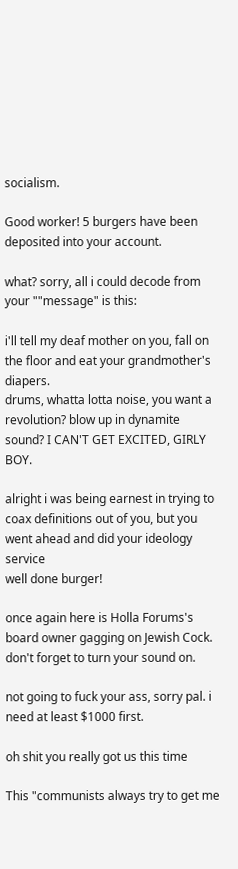socialism.

Good worker! 5 burgers have been deposited into your account.

what? sorry, all i could decode from your ""message" is this:

i'll tell my deaf mother on you, fall on the floor and eat your grandmother's diapers.
drums, whatta lotta noise, you want a revolution? blow up in dynamite sound? I CAN'T GET EXCITED, GIRLY BOY.

alright i was being earnest in trying to coax definitions out of you, but you went ahead and did your ideology service
well done burger!

once again here is Holla Forums's board owner gagging on Jewish Cock. don't forget to turn your sound on.

not going to fuck your ass, sorry pal. i need at least $1000 first.

oh shit you really got us this time

This "communists always try to get me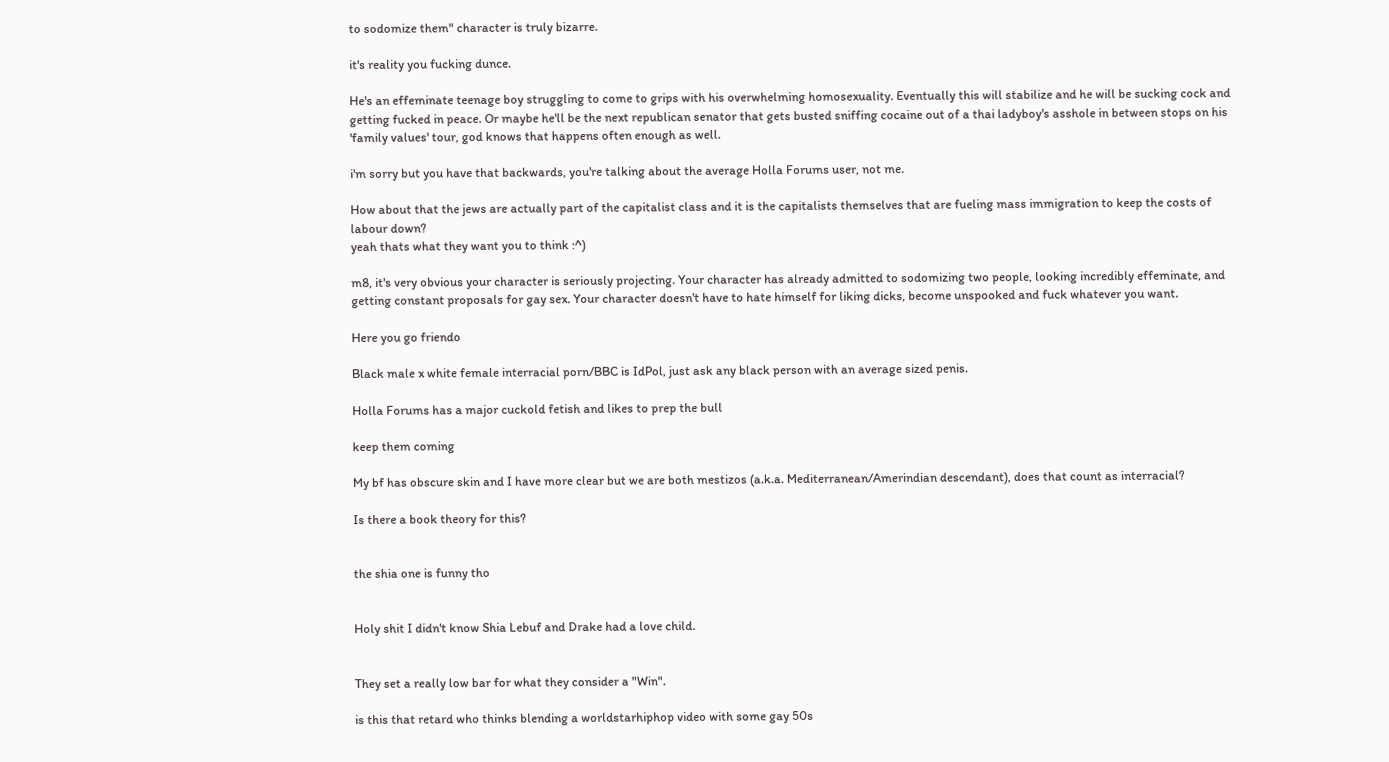to sodomize them" character is truly bizarre.

it's reality you fucking dunce.

He's an effeminate teenage boy struggling to come to grips with his overwhelming homosexuality. Eventually this will stabilize and he will be sucking cock and getting fucked in peace. Or maybe he'll be the next republican senator that gets busted sniffing cocaine out of a thai ladyboy's asshole in between stops on his 'family values' tour, god knows that happens often enough as well.

i'm sorry but you have that backwards, you're talking about the average Holla Forums user, not me.

How about that the jews are actually part of the capitalist class and it is the capitalists themselves that are fueling mass immigration to keep the costs of labour down?
yeah thats what they want you to think :^)

m8, it's very obvious your character is seriously projecting. Your character has already admitted to sodomizing two people, looking incredibly effeminate, and getting constant proposals for gay sex. Your character doesn't have to hate himself for liking dicks, become unspooked and fuck whatever you want.

Here you go friendo

Black male x white female interracial porn/BBC is IdPol, just ask any black person with an average sized penis.

Holla Forums has a major cuckold fetish and likes to prep the bull

keep them coming

My bf has obscure skin and I have more clear but we are both mestizos (a.k.a. Mediterranean/Amerindian descendant), does that count as interracial?

Is there a book theory for this?


the shia one is funny tho


Holy shit I didn't know Shia Lebuf and Drake had a love child.


They set a really low bar for what they consider a "Win".

is this that retard who thinks blending a worldstarhiphop video with some gay 50s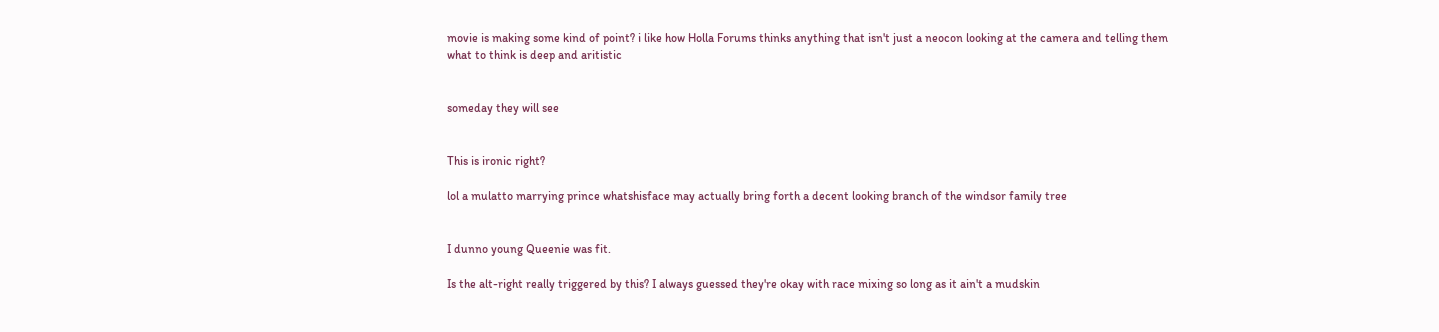movie is making some kind of point? i like how Holla Forums thinks anything that isn't just a neocon looking at the camera and telling them what to think is deep and aritistic


someday they will see


This is ironic right?

lol a mulatto marrying prince whatshisface may actually bring forth a decent looking branch of the windsor family tree


I dunno young Queenie was fit.

Is the alt-right really triggered by this? I always guessed they're okay with race mixing so long as it ain't a mudskin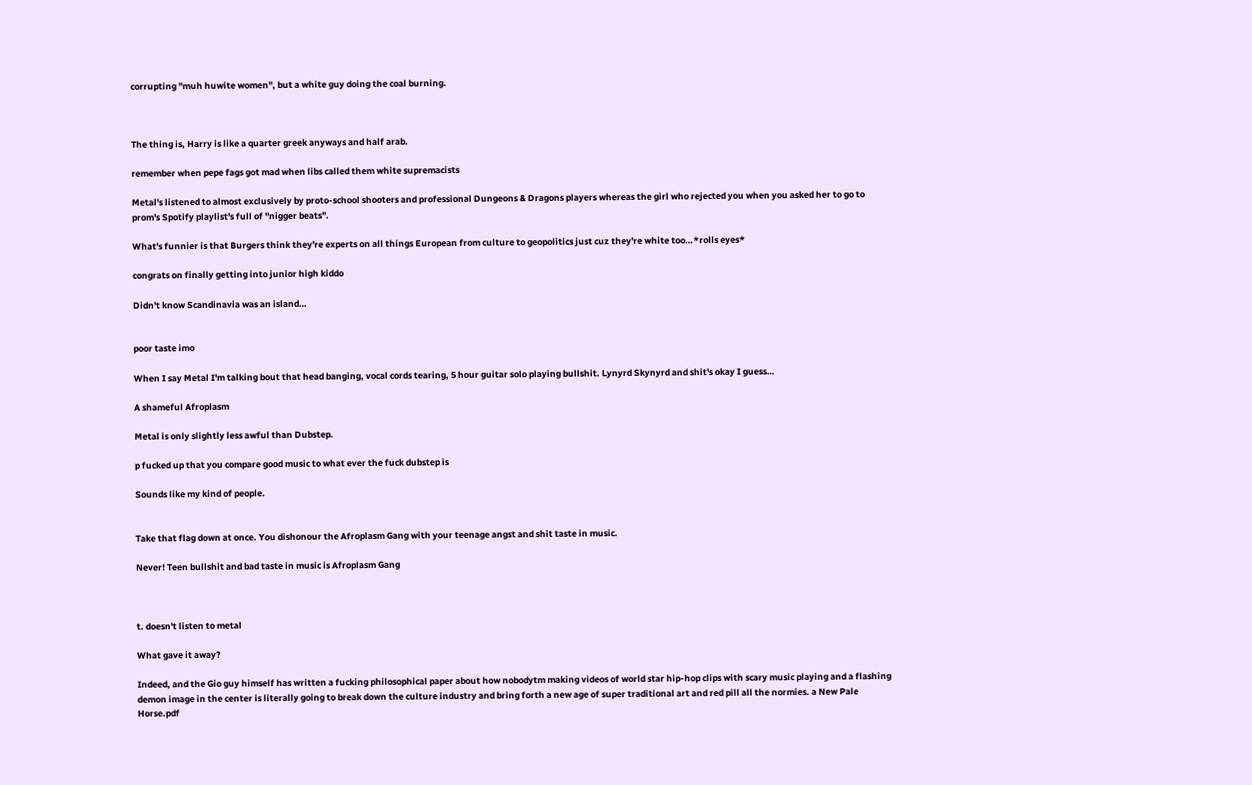corrupting "muh huwite women", but a white guy doing the coal burning.



The thing is, Harry is like a quarter greek anyways and half arab.

remember when pepe fags got mad when libs called them white supremacists

Metal's listened to almost exclusively by proto-school shooters and professional Dungeons & Dragons players whereas the girl who rejected you when you asked her to go to prom's Spotify playlist's full of "nigger beats".

What's funnier is that Burgers think they're experts on all things European from culture to geopolitics just cuz they're white too…*rolls eyes*

congrats on finally getting into junior high kiddo

Didn't know Scandinavia was an island…


poor taste imo

When I say Metal I'm talking bout that head banging, vocal cords tearing, 5 hour guitar solo playing bullshit. Lynyrd Skynyrd and shit's okay I guess…

A shameful Afroplasm

Metal is only slightly less awful than Dubstep.

p fucked up that you compare good music to what ever the fuck dubstep is

Sounds like my kind of people.


Take that flag down at once. You dishonour the Afroplasm Gang with your teenage angst and shit taste in music.

Never! Teen bullshit and bad taste in music is Afroplasm Gang



t. doesn't listen to metal

What gave it away?

Indeed, and the Gio guy himself has written a fucking philosophical paper about how nobodytm making videos of world star hip-hop clips with scary music playing and a flashing demon image in the center is literally going to break down the culture industry and bring forth a new age of super traditional art and red pill all the normies. a New Pale Horse.pdf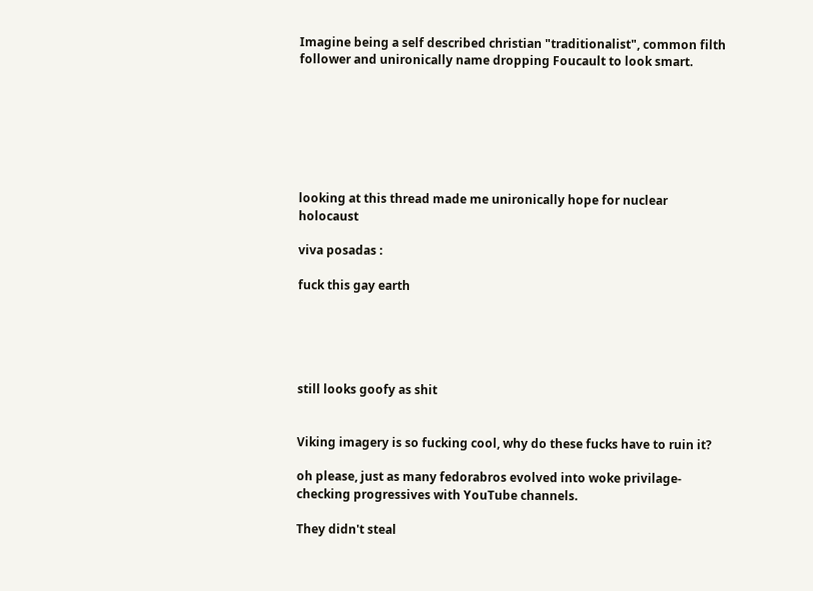Imagine being a self described christian "traditionalist", common filth follower and unironically name dropping Foucault to look smart.







looking at this thread made me unironically hope for nuclear holocaust

viva posadas :

fuck this gay earth





still looks goofy as shit


Viking imagery is so fucking cool, why do these fucks have to ruin it?

oh please, just as many fedorabros evolved into woke privilage-checking progressives with YouTube channels.

They didn't steal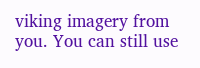viking imagery from you. You can still use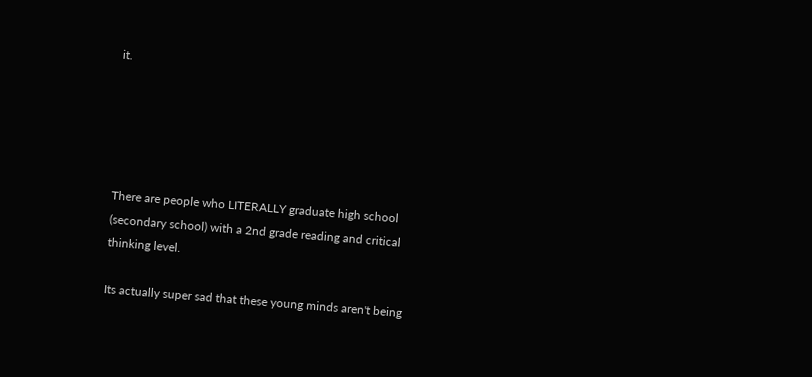it.





There are people who LITERALLY graduate high school (secondary school) with a 2nd grade reading and critical thinking level.

Its actually super sad that these young minds aren't being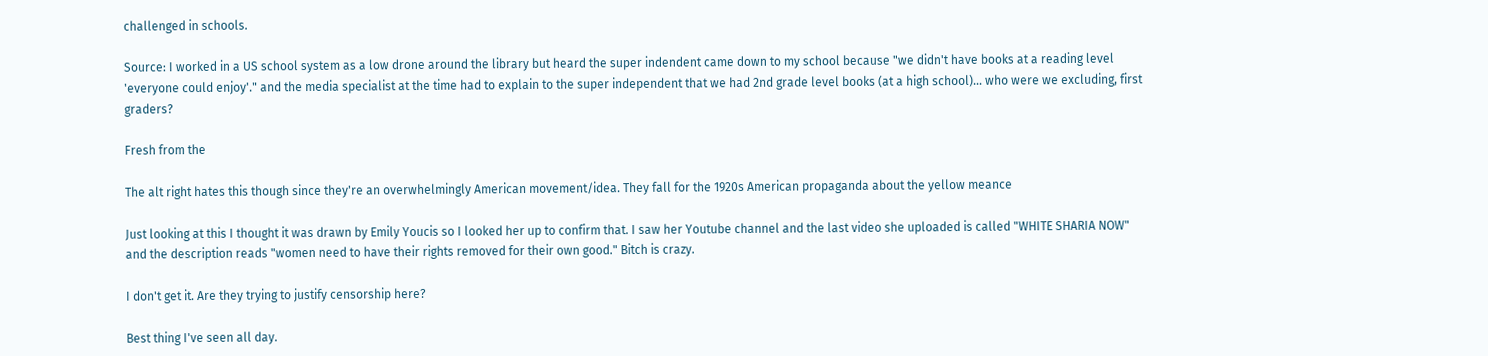challenged in schools.

Source: I worked in a US school system as a low drone around the library but heard the super indendent came down to my school because "we didn't have books at a reading level 'everyone could enjoy'." and the media specialist at the time had to explain to the super independent that we had 2nd grade level books (at a high school)… who were we excluding, first graders?

Fresh from the

The alt right hates this though since they're an overwhelmingly American movement/idea. They fall for the 1920s American propaganda about the yellow meance

Just looking at this I thought it was drawn by Emily Youcis so I looked her up to confirm that. I saw her Youtube channel and the last video she uploaded is called "WHITE SHARIA NOW" and the description reads "women need to have their rights removed for their own good." Bitch is crazy.

I don't get it. Are they trying to justify censorship here?

Best thing I've seen all day.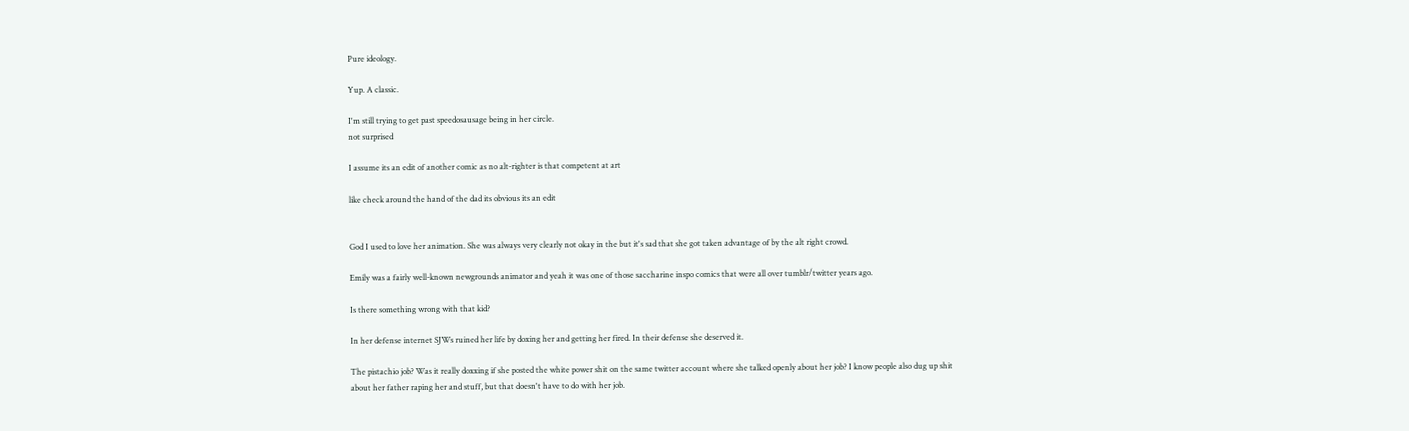Pure ideology.

Yup. A classic.

I'm still trying to get past speedosausage being in her circle.
not surprised

I assume its an edit of another comic as no alt-righter is that competent at art

like check around the hand of the dad its obvious its an edit


God I used to love her animation. She was always very clearly not okay in the but it's sad that she got taken advantage of by the alt right crowd.

Emily was a fairly well-known newgrounds animator and yeah it was one of those saccharine inspo comics that were all over tumblr/twitter years ago.

Is there something wrong with that kid?

In her defense internet SJWs ruined her life by doxing her and getting her fired. In their defense she deserved it.

The pistachio job? Was it really doxxing if she posted the white power shit on the same twitter account where she talked openly about her job? I know people also dug up shit about her father raping her and stuff, but that doesn't have to do with her job.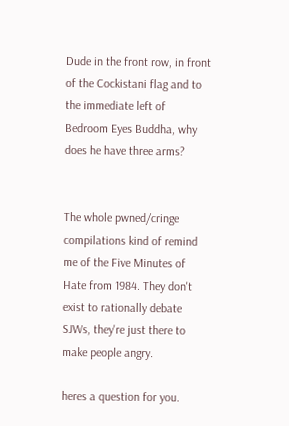Dude in the front row, in front of the Cockistani flag and to the immediate left of Bedroom Eyes Buddha, why does he have three arms?


The whole pwned/cringe compilations kind of remind me of the Five Minutes of Hate from 1984. They don't exist to rationally debate SJWs, they're just there to make people angry.

heres a question for you.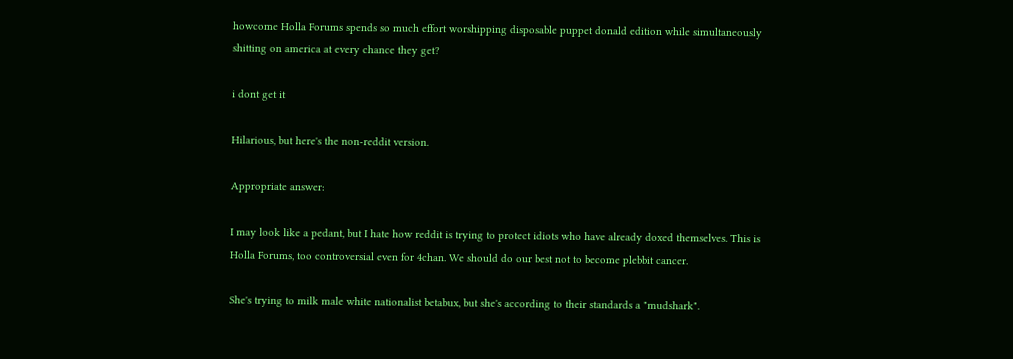howcome Holla Forums spends so much effort worshipping disposable puppet donald edition while simultaneously shitting on america at every chance they get?

i dont get it

Hilarious, but here's the non-reddit version.

Appropriate answer:

I may look like a pedant, but I hate how reddit is trying to protect idiots who have already doxed themselves. This is Holla Forums, too controversial even for 4chan. We should do our best not to become plebbit cancer.

She's trying to milk male white nationalist betabux, but she's according to their standards a "mudshark".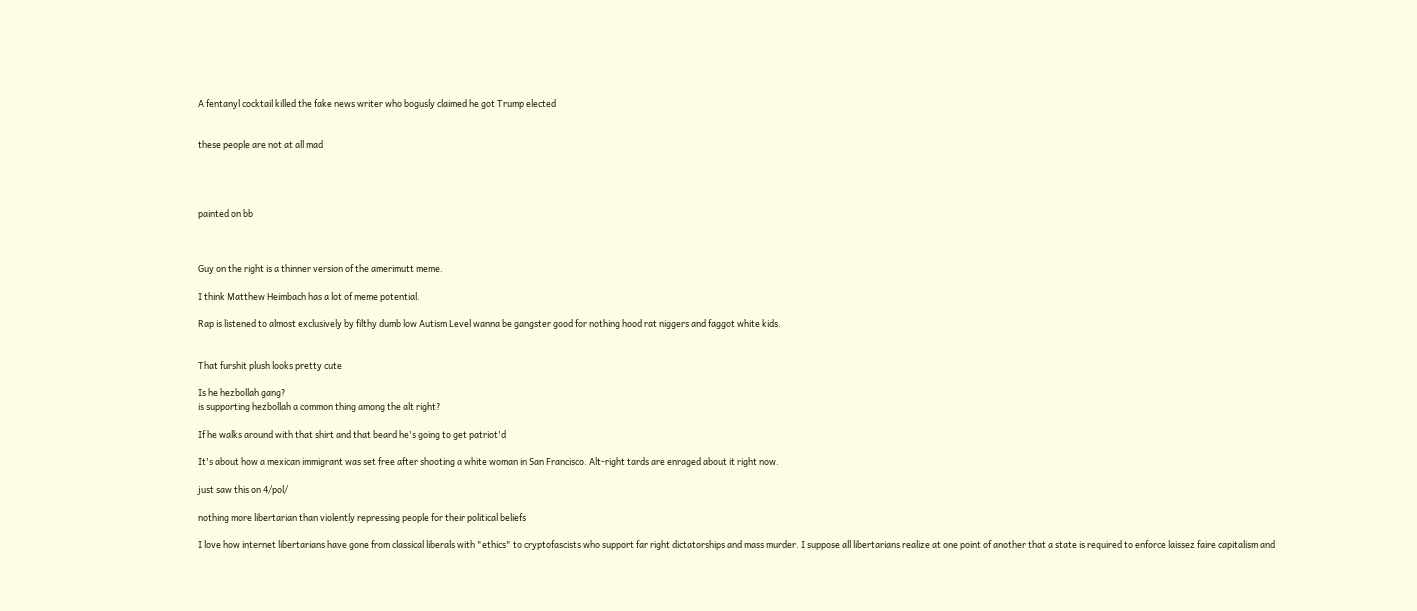A fentanyl cocktail killed the fake news writer who bogusly claimed he got Trump elected


these people are not at all mad




painted on bb



Guy on the right is a thinner version of the amerimutt meme.

I think Matthew Heimbach has a lot of meme potential.

Rap is listened to almost exclusively by filthy dumb low Autism Level wanna be gangster good for nothing hood rat niggers and faggot white kids.


That furshit plush looks pretty cute

Is he hezbollah gang?
is supporting hezbollah a common thing among the alt right?

If he walks around with that shirt and that beard he's going to get patriot'd

It's about how a mexican immigrant was set free after shooting a white woman in San Francisco. Alt-right tards are enraged about it right now.

just saw this on 4/pol/

nothing more libertarian than violently repressing people for their political beliefs

I love how internet libertarians have gone from classical liberals with "ethics" to cryptofascists who support far right dictatorships and mass murder. I suppose all libertarians realize at one point of another that a state is required to enforce laissez faire capitalism and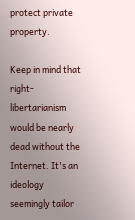protect private property.

Keep in mind that right-libertarianism would be nearly dead without the Internet. It's an ideology seemingly tailor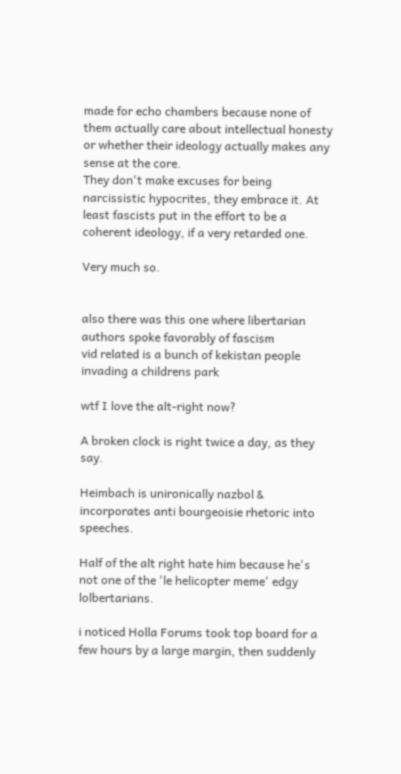made for echo chambers because none of them actually care about intellectual honesty or whether their ideology actually makes any sense at the core.
They don't make excuses for being narcissistic hypocrites, they embrace it. At least fascists put in the effort to be a coherent ideology, if a very retarded one.

Very much so.


also there was this one where libertarian authors spoke favorably of fascism
vid related is a bunch of kekistan people invading a childrens park

wtf I love the alt-right now?

A broken clock is right twice a day, as they say.

Heimbach is unironically nazbol & incorporates anti bourgeoisie rhetoric into speeches.

Half of the alt right hate him because he's not one of the 'le helicopter meme' edgy lolbertarians.

i noticed Holla Forums took top board for a few hours by a large margin, then suddenly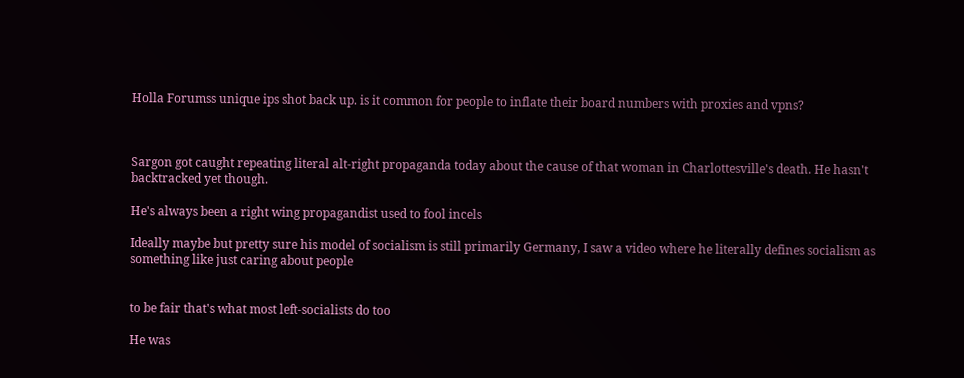Holla Forumss unique ips shot back up. is it common for people to inflate their board numbers with proxies and vpns?



Sargon got caught repeating literal alt-right propaganda today about the cause of that woman in Charlottesville's death. He hasn't backtracked yet though.

He's always been a right wing propagandist used to fool incels

Ideally maybe but pretty sure his model of socialism is still primarily Germany, I saw a video where he literally defines socialism as something like just caring about people


to be fair that's what most left-socialists do too

He was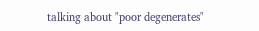talking about "poor degenerates"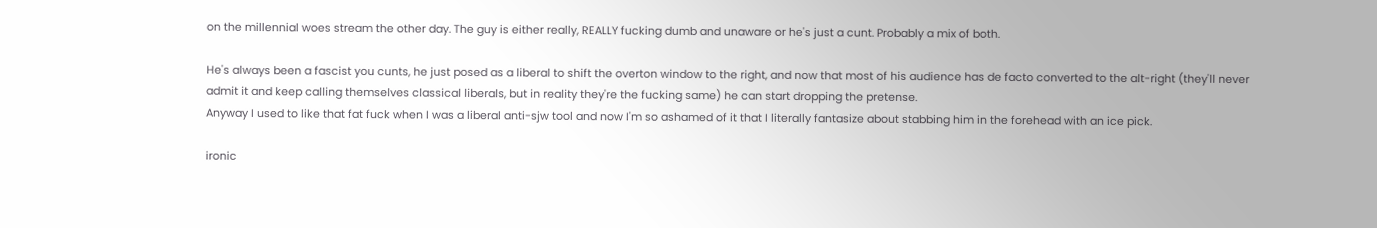on the millennial woes stream the other day. The guy is either really, REALLY fucking dumb and unaware or he's just a cunt. Probably a mix of both.

He's always been a fascist you cunts, he just posed as a liberal to shift the overton window to the right, and now that most of his audience has de facto converted to the alt-right (they'll never admit it and keep calling themselves classical liberals, but in reality they're the fucking same) he can start dropping the pretense.
Anyway I used to like that fat fuck when I was a liberal anti-sjw tool and now I'm so ashamed of it that I literally fantasize about stabbing him in the forehead with an ice pick.

ironic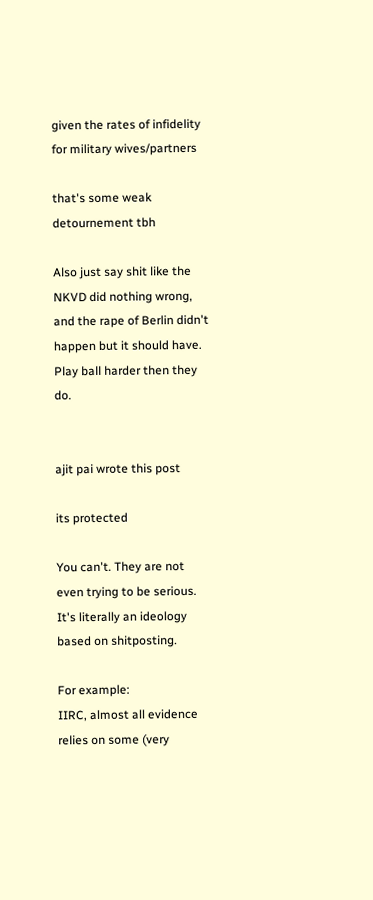given the rates of infidelity for military wives/partners

that's some weak detournement tbh

Also just say shit like the NKVD did nothing wrong, and the rape of Berlin didn't happen but it should have. Play ball harder then they do.


ajit pai wrote this post

its protected

You can't. They are not even trying to be serious. It's literally an ideology based on shitposting.

For example:
IIRC, almost all evidence relies on some (very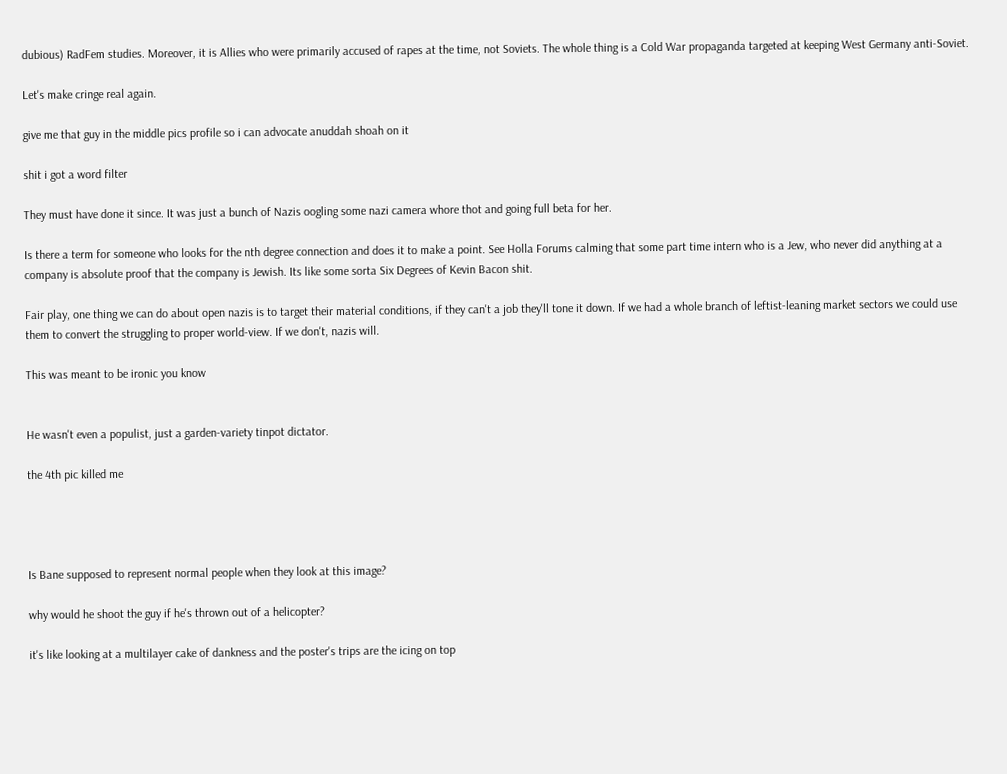dubious) RadFem studies. Moreover, it is Allies who were primarily accused of rapes at the time, not Soviets. The whole thing is a Cold War propaganda targeted at keeping West Germany anti-Soviet.

Let's make cringe real again.

give me that guy in the middle pics profile so i can advocate anuddah shoah on it

shit i got a word filter

They must have done it since. It was just a bunch of Nazis oogling some nazi camera whore thot and going full beta for her.

Is there a term for someone who looks for the nth degree connection and does it to make a point. See Holla Forums calming that some part time intern who is a Jew, who never did anything at a company is absolute proof that the company is Jewish. Its like some sorta Six Degrees of Kevin Bacon shit.

Fair play, one thing we can do about open nazis is to target their material conditions, if they can't a job they'll tone it down. If we had a whole branch of leftist-leaning market sectors we could use them to convert the struggling to proper world-view. If we don't, nazis will.

This was meant to be ironic you know


He wasn't even a populist, just a garden-variety tinpot dictator.

the 4th pic killed me




Is Bane supposed to represent normal people when they look at this image?

why would he shoot the guy if he's thrown out of a helicopter?

it's like looking at a multilayer cake of dankness and the poster's trips are the icing on top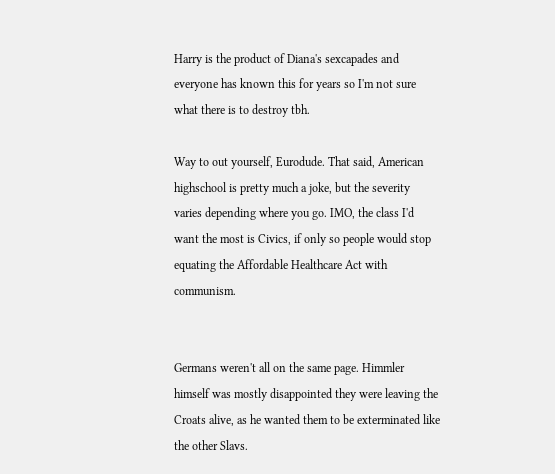Harry is the product of Diana's sexcapades and everyone has known this for years so I'm not sure what there is to destroy tbh.

Way to out yourself, Eurodude. That said, American highschool is pretty much a joke, but the severity varies depending where you go. IMO, the class I'd want the most is Civics, if only so people would stop equating the Affordable Healthcare Act with communism.


Germans weren't all on the same page. Himmler himself was mostly disappointed they were leaving the Croats alive, as he wanted them to be exterminated like the other Slavs.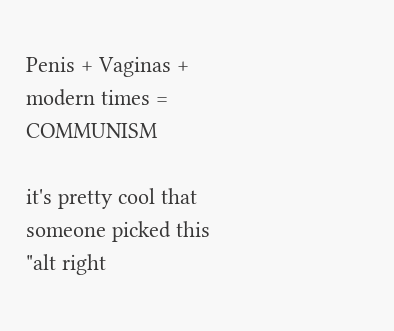Penis + Vaginas + modern times = COMMUNISM

it's pretty cool that someone picked this "alt right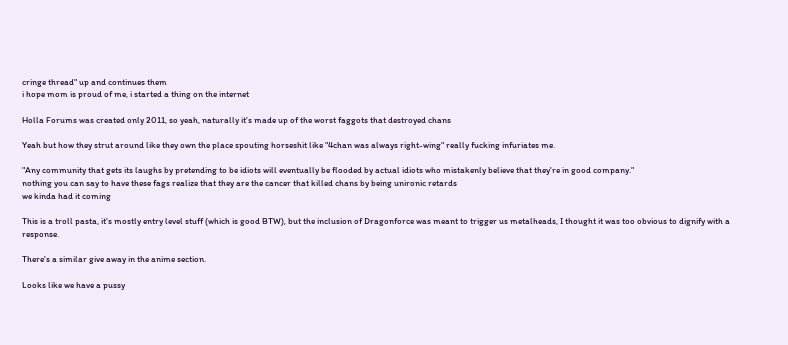cringe thread" up and continues them
i hope mom is proud of me, i started a thing on the internet

Holla Forums was created only 2011, so yeah, naturally it's made up of the worst faggots that destroyed chans

Yeah but how they strut around like they own the place spouting horseshit like "4chan was always right-wing" really fucking infuriates me.

"Any community that gets its laughs by pretending to be idiots will eventually be flooded by actual idiots who mistakenly believe that they're in good company."
nothing you can say to have these fags realize that they are the cancer that killed chans by being unironic retards
we kinda had it coming

This is a troll pasta, it's mostly entry level stuff (which is good BTW), but the inclusion of Dragonforce was meant to trigger us metalheads, I thought it was too obvious to dignify with a response.

There's a similar give away in the anime section.

Looks like we have a pussy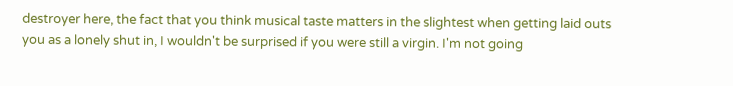destroyer here, the fact that you think musical taste matters in the slightest when getting laid outs you as a lonely shut in, I wouldn't be surprised if you were still a virgin. I'm not going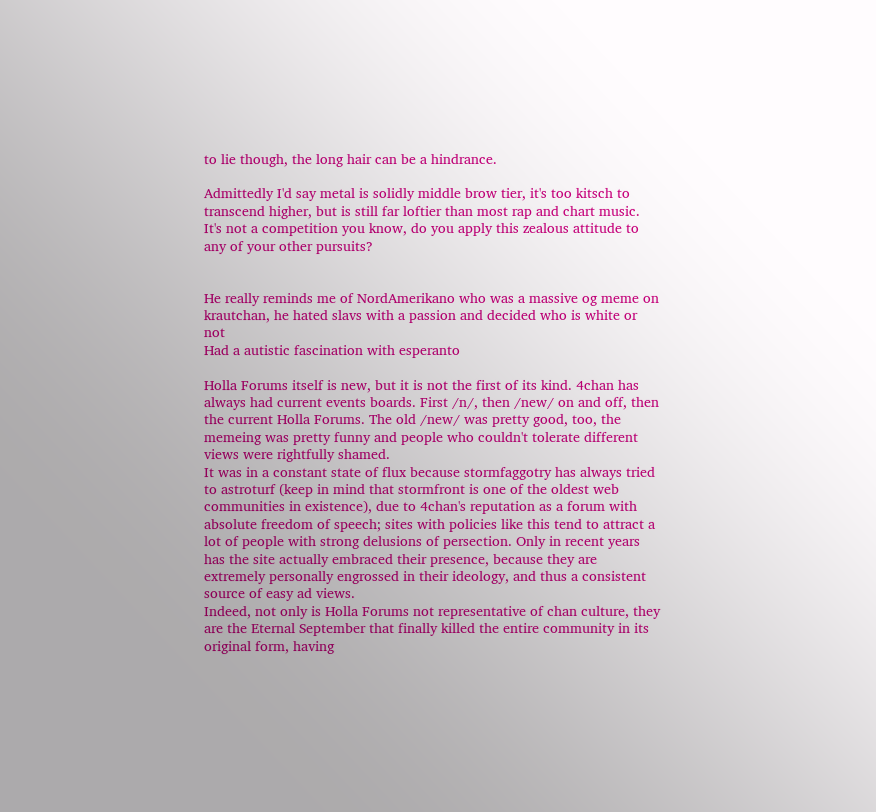to lie though, the long hair can be a hindrance.

Admittedly I'd say metal is solidly middle brow tier, it's too kitsch to transcend higher, but is still far loftier than most rap and chart music. It's not a competition you know, do you apply this zealous attitude to any of your other pursuits?


He really reminds me of NordAmerikano who was a massive og meme on krautchan, he hated slavs with a passion and decided who is white or not
Had a autistic fascination with esperanto

Holla Forums itself is new, but it is not the first of its kind. 4chan has always had current events boards. First /n/, then /new/ on and off, then the current Holla Forums. The old /new/ was pretty good, too, the memeing was pretty funny and people who couldn't tolerate different views were rightfully shamed.
It was in a constant state of flux because stormfaggotry has always tried to astroturf (keep in mind that stormfront is one of the oldest web communities in existence), due to 4chan's reputation as a forum with absolute freedom of speech; sites with policies like this tend to attract a lot of people with strong delusions of persection. Only in recent years has the site actually embraced their presence, because they are extremely personally engrossed in their ideology, and thus a consistent source of easy ad views.
Indeed, not only is Holla Forums not representative of chan culture, they are the Eternal September that finally killed the entire community in its original form, having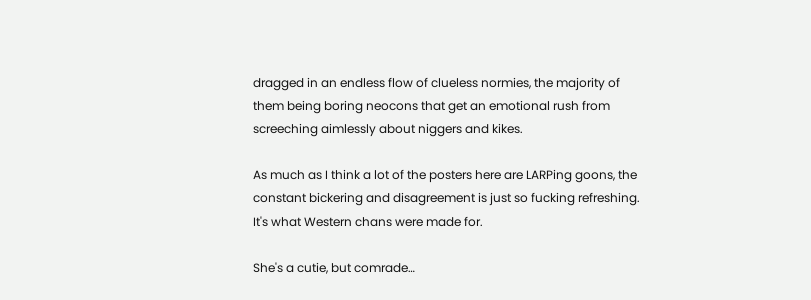dragged in an endless flow of clueless normies, the majority of them being boring neocons that get an emotional rush from screeching aimlessly about niggers and kikes.

As much as I think a lot of the posters here are LARPing goons, the constant bickering and disagreement is just so fucking refreshing. It's what Western chans were made for.

She's a cutie, but comrade…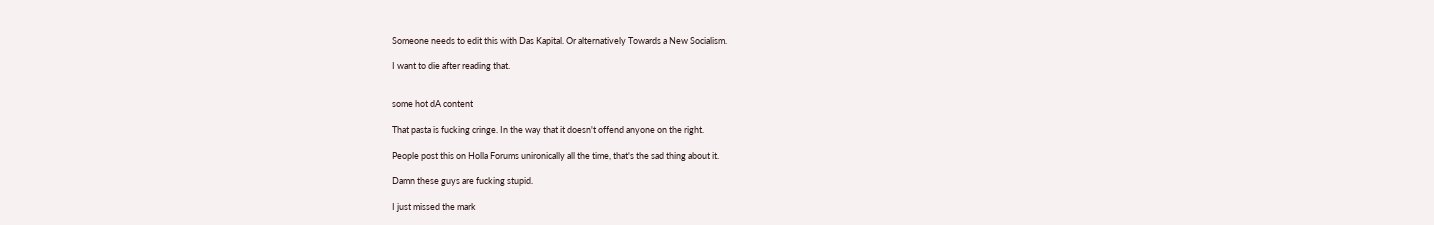Someone needs to edit this with Das Kapital. Or alternatively Towards a New Socialism.

I want to die after reading that.


some hot dA content

That pasta is fucking cringe. In the way that it doesn't offend anyone on the right.

People post this on Holla Forums unironically all the time, that's the sad thing about it.

Damn these guys are fucking stupid.

I just missed the mark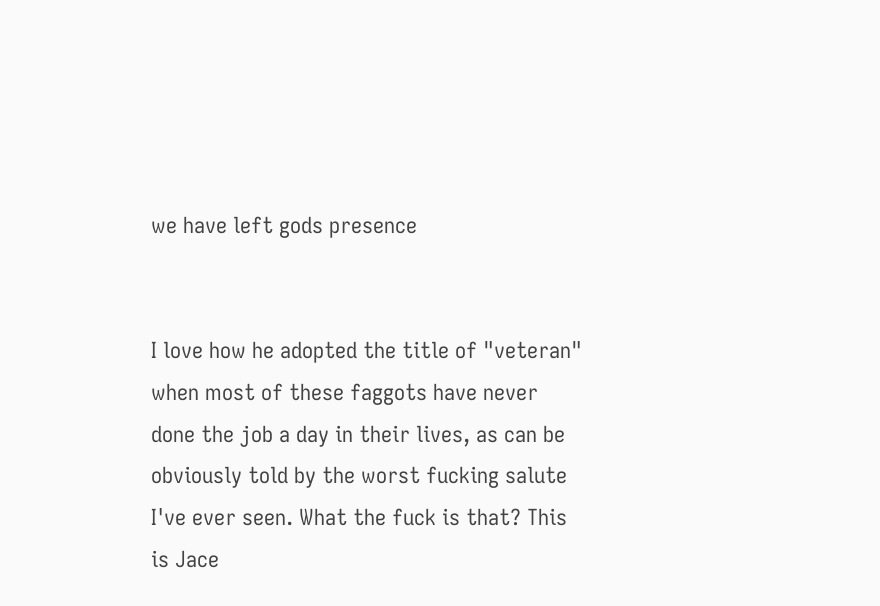we have left gods presence


I love how he adopted the title of "veteran" when most of these faggots have never done the job a day in their lives, as can be obviously told by the worst fucking salute I've ever seen. What the fuck is that? This is Jace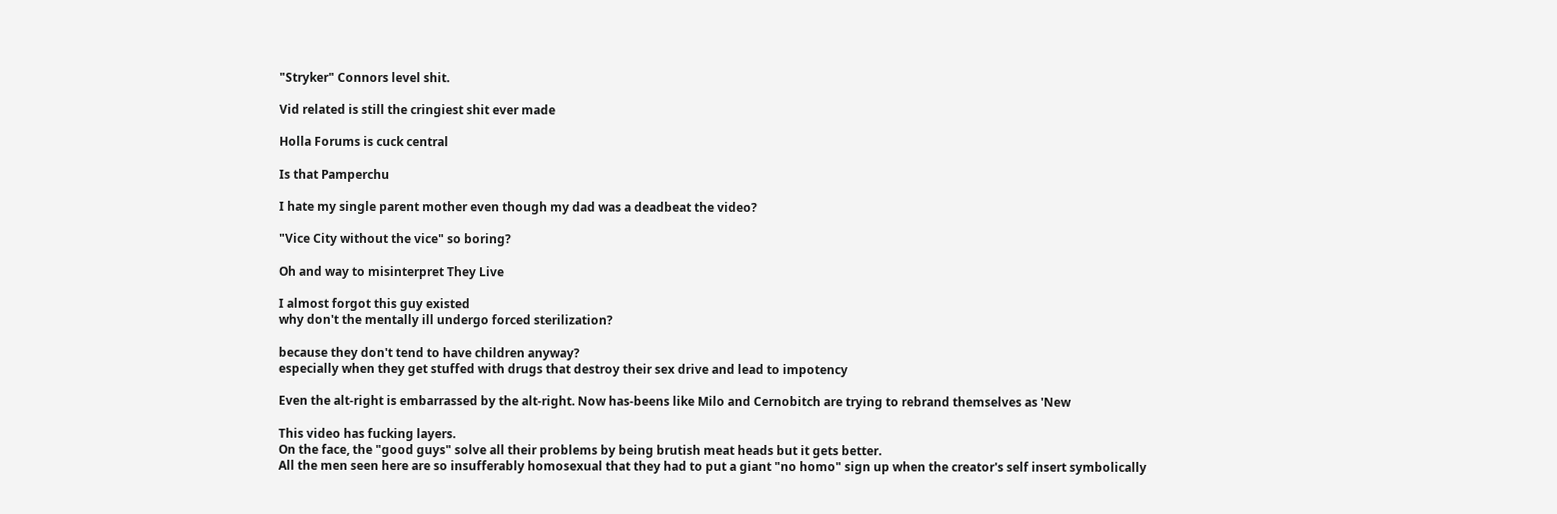"Stryker" Connors level shit.

Vid related is still the cringiest shit ever made

Holla Forums is cuck central

Is that Pamperchu

I hate my single parent mother even though my dad was a deadbeat the video?

"Vice City without the vice" so boring?

Oh and way to misinterpret They Live

I almost forgot this guy existed
why don't the mentally ill undergo forced sterilization?

because they don't tend to have children anyway?
especially when they get stuffed with drugs that destroy their sex drive and lead to impotency

Even the alt-right is embarrassed by the alt-right. Now has-beens like Milo and Cernobitch are trying to rebrand themselves as 'New

This video has fucking layers.
On the face, the "good guys" solve all their problems by being brutish meat heads but it gets better.
All the men seen here are so insufferably homosexual that they had to put a giant "no homo" sign up when the creator's self insert symbolically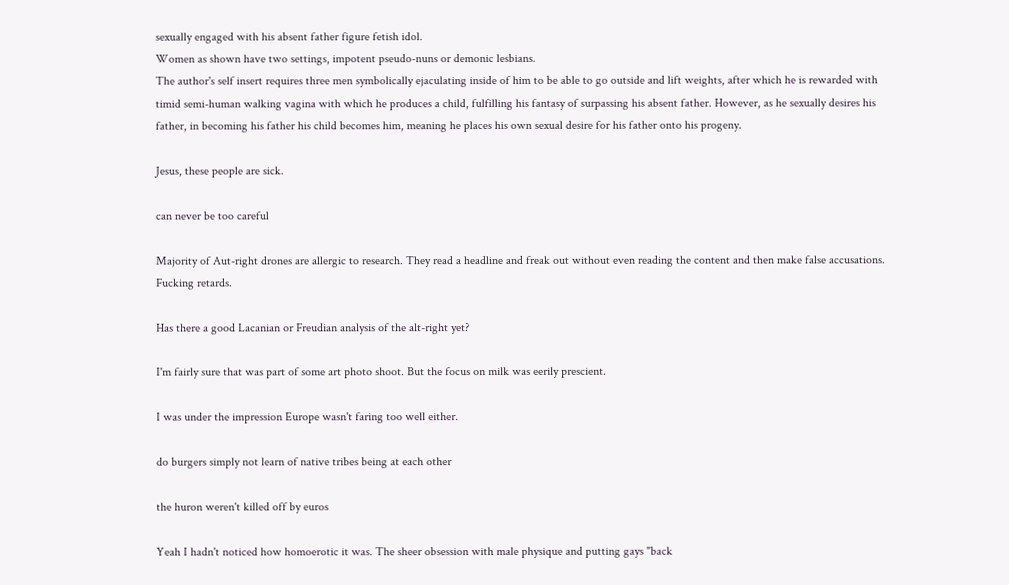sexually engaged with his absent father figure fetish idol.
Women as shown have two settings, impotent pseudo-nuns or demonic lesbians.
The author's self insert requires three men symbolically ejaculating inside of him to be able to go outside and lift weights, after which he is rewarded with timid semi-human walking vagina with which he produces a child, fulfilling his fantasy of surpassing his absent father. However, as he sexually desires his father, in becoming his father his child becomes him, meaning he places his own sexual desire for his father onto his progeny.

Jesus, these people are sick.

can never be too careful

Majority of Aut-right drones are allergic to research. They read a headline and freak out without even reading the content and then make false accusations. Fucking retards.

Has there a good Lacanian or Freudian analysis of the alt-right yet?

I'm fairly sure that was part of some art photo shoot. But the focus on milk was eerily prescient.

I was under the impression Europe wasn't faring too well either.

do burgers simply not learn of native tribes being at each other

the huron weren't killed off by euros

Yeah I hadn't noticed how homoerotic it was. The sheer obsession with male physique and putting gays "back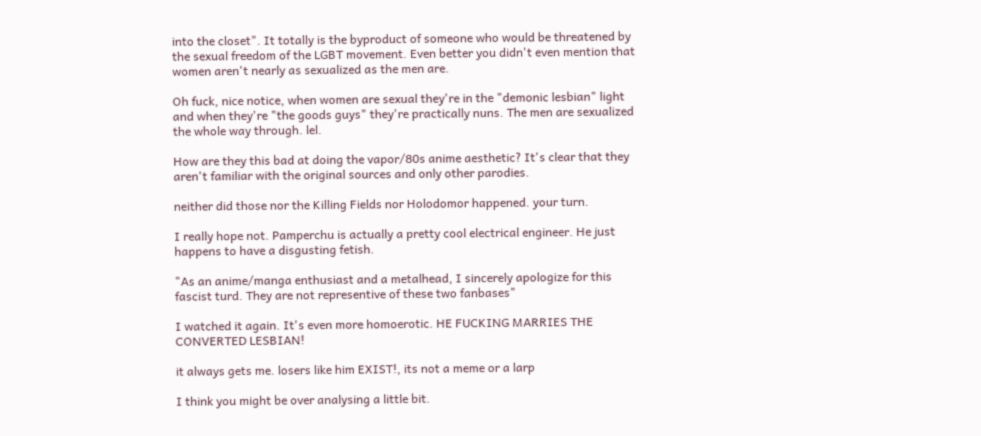into the closet". It totally is the byproduct of someone who would be threatened by the sexual freedom of the LGBT movement. Even better you didn't even mention that women aren't nearly as sexualized as the men are.

Oh fuck, nice notice, when women are sexual they're in the "demonic lesbian" light and when they're "the goods guys" they're practically nuns. The men are sexualized the whole way through. lel.

How are they this bad at doing the vapor/80s anime aesthetic? It's clear that they aren't familiar with the original sources and only other parodies.

neither did those nor the Killing Fields nor Holodomor happened. your turn.

I really hope not. Pamperchu is actually a pretty cool electrical engineer. He just happens to have a disgusting fetish.

"As an anime/manga enthusiast and a metalhead, I sincerely apologize for this fascist turd. They are not representive of these two fanbases"

I watched it again. It's even more homoerotic. HE FUCKING MARRIES THE CONVERTED LESBIAN!

it always gets me. losers like him EXIST!, its not a meme or a larp

I think you might be over analysing a little bit.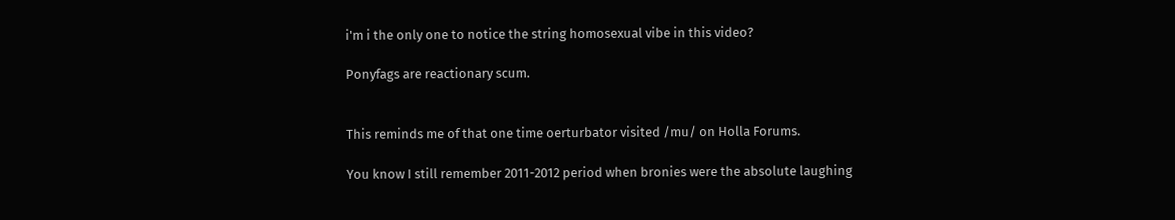i'm i the only one to notice the string homosexual vibe in this video?

Ponyfags are reactionary scum.


This reminds me of that one time oerturbator visited /mu/ on Holla Forums.

You know I still remember 2011-2012 period when bronies were the absolute laughing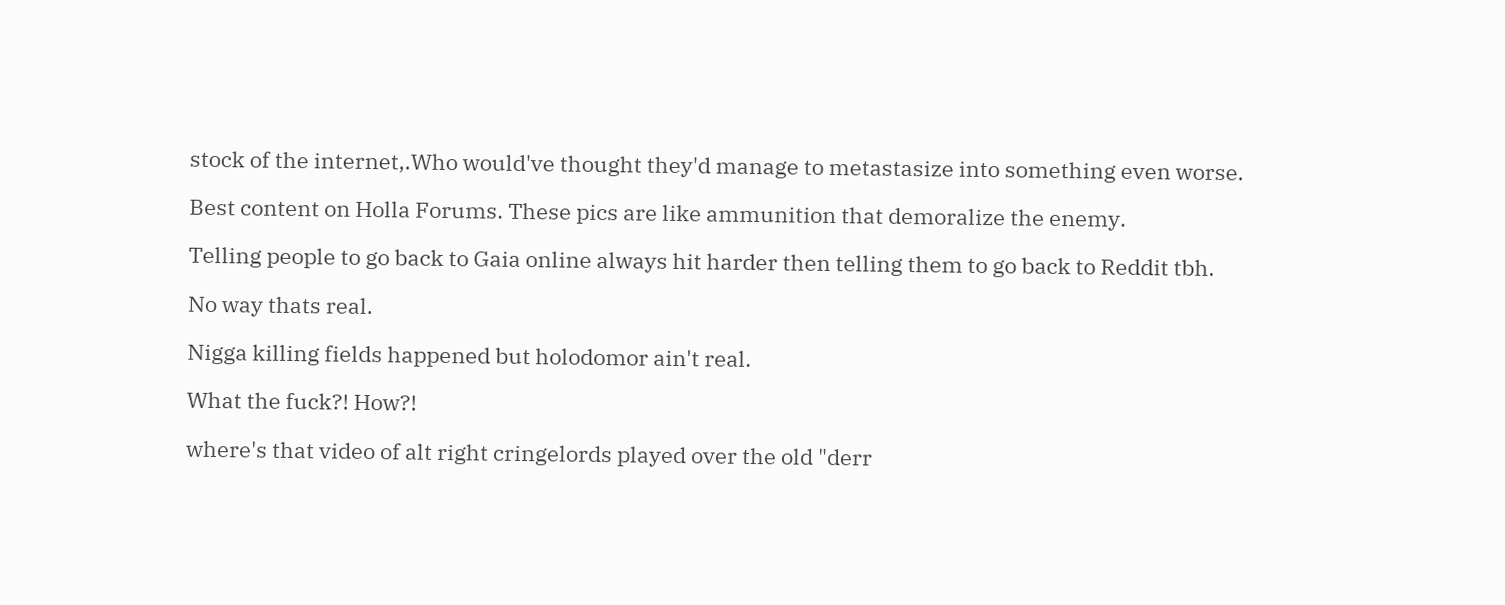stock of the internet,.Who would've thought they'd manage to metastasize into something even worse.

Best content on Holla Forums. These pics are like ammunition that demoralize the enemy.

Telling people to go back to Gaia online always hit harder then telling them to go back to Reddit tbh.

No way thats real.

Nigga killing fields happened but holodomor ain't real.

What the fuck?! How?!

where's that video of alt right cringelords played over the old "derr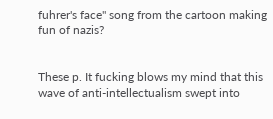fuhrer's face" song from the cartoon making fun of nazis?


These p. It fucking blows my mind that this wave of anti-intellectualism swept into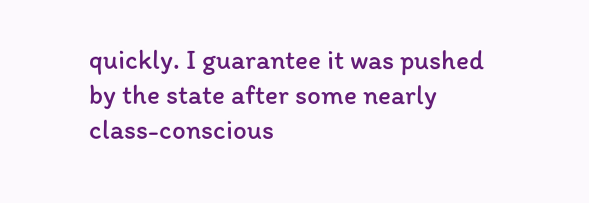quickly. I guarantee it was pushed by the state after some nearly class-conscious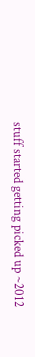stuff started getting picked up ~2012